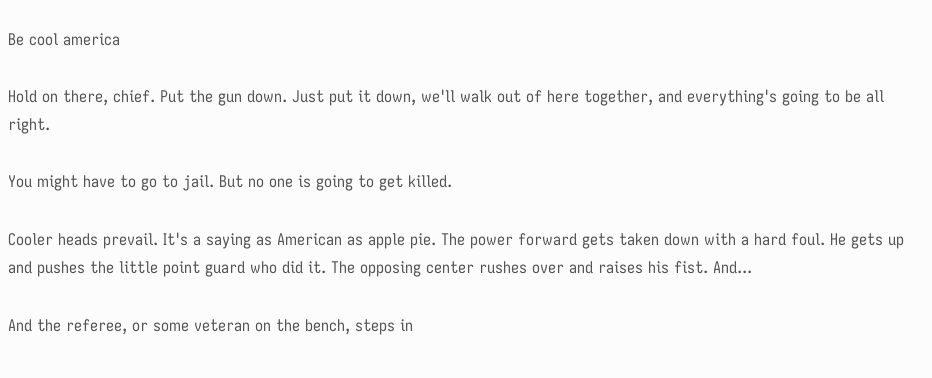Be cool america

Hold on there, chief. Put the gun down. Just put it down, we'll walk out of here together, and everything's going to be all right.

You might have to go to jail. But no one is going to get killed.

Cooler heads prevail. It's a saying as American as apple pie. The power forward gets taken down with a hard foul. He gets up and pushes the little point guard who did it. The opposing center rushes over and raises his fist. And...

And the referee, or some veteran on the bench, steps in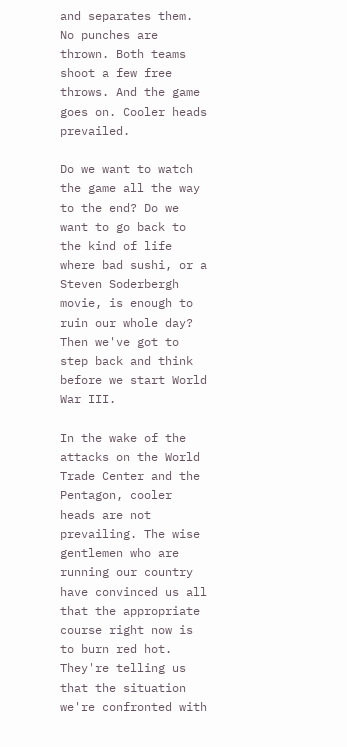and separates them. No punches are thrown. Both teams shoot a few free throws. And the game goes on. Cooler heads prevailed.

Do we want to watch the game all the way to the end? Do we want to go back to the kind of life where bad sushi, or a Steven Soderbergh movie, is enough to ruin our whole day? Then we've got to step back and think before we start World War III.

In the wake of the attacks on the World Trade Center and the Pentagon, cooler heads are not prevailing. The wise gentlemen who are running our country have convinced us all that the appropriate course right now is to burn red hot. They're telling us that the situation we're confronted with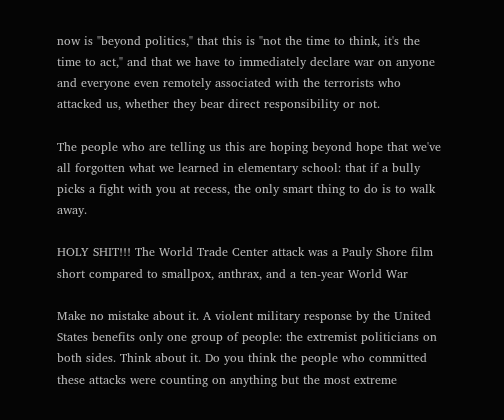now is "beyond politics," that this is "not the time to think, it's the time to act," and that we have to immediately declare war on anyone and everyone even remotely associated with the terrorists who attacked us, whether they bear direct responsibility or not.

The people who are telling us this are hoping beyond hope that we've all forgotten what we learned in elementary school: that if a bully picks a fight with you at recess, the only smart thing to do is to walk away.

HOLY SHIT!!! The World Trade Center attack was a Pauly Shore film short compared to smallpox, anthrax, and a ten-year World War

Make no mistake about it. A violent military response by the United States benefits only one group of people: the extremist politicians on both sides. Think about it. Do you think the people who committed these attacks were counting on anything but the most extreme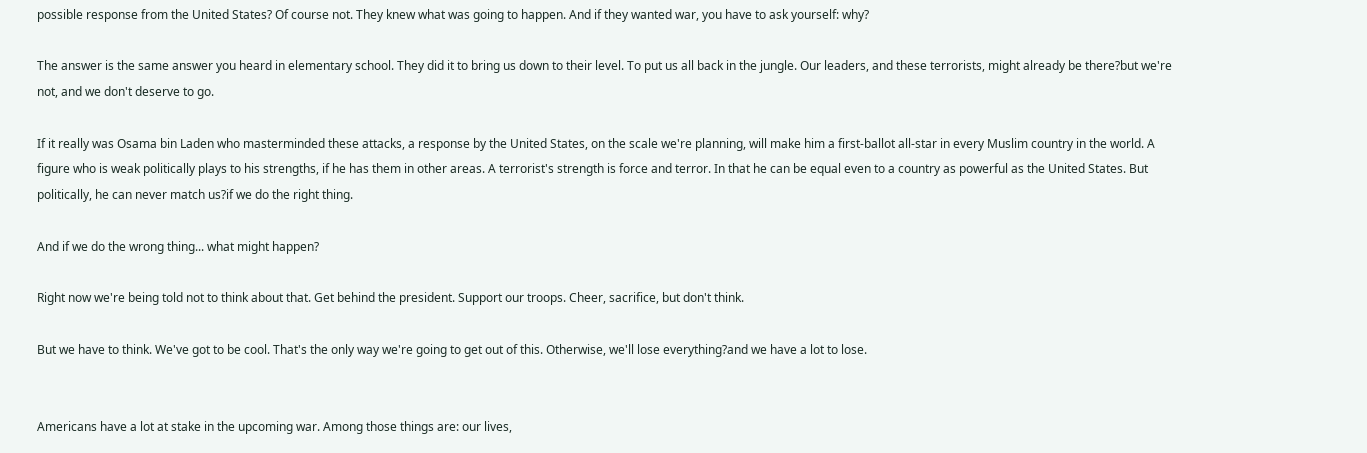possible response from the United States? Of course not. They knew what was going to happen. And if they wanted war, you have to ask yourself: why?

The answer is the same answer you heard in elementary school. They did it to bring us down to their level. To put us all back in the jungle. Our leaders, and these terrorists, might already be there?but we're not, and we don't deserve to go.

If it really was Osama bin Laden who masterminded these attacks, a response by the United States, on the scale we're planning, will make him a first-ballot all-star in every Muslim country in the world. A figure who is weak politically plays to his strengths, if he has them in other areas. A terrorist's strength is force and terror. In that he can be equal even to a country as powerful as the United States. But politically, he can never match us?if we do the right thing.

And if we do the wrong thing... what might happen?

Right now we're being told not to think about that. Get behind the president. Support our troops. Cheer, sacrifice, but don't think.

But we have to think. We've got to be cool. That's the only way we're going to get out of this. Otherwise, we'll lose everything?and we have a lot to lose.


Americans have a lot at stake in the upcoming war. Among those things are: our lives,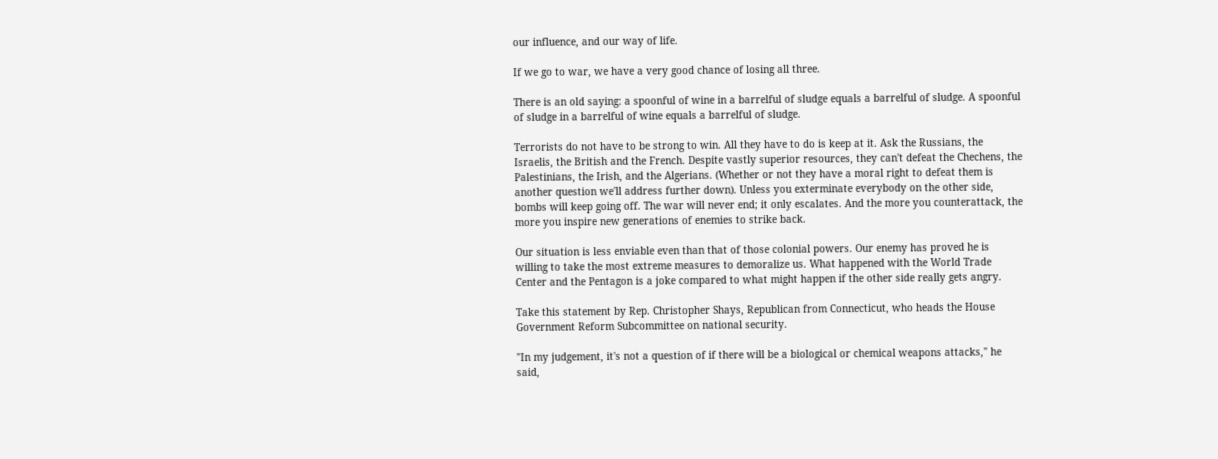our influence, and our way of life.

If we go to war, we have a very good chance of losing all three.

There is an old saying: a spoonful of wine in a barrelful of sludge equals a barrelful of sludge. A spoonful of sludge in a barrelful of wine equals a barrelful of sludge.

Terrorists do not have to be strong to win. All they have to do is keep at it. Ask the Russians, the Israelis, the British and the French. Despite vastly superior resources, they can't defeat the Chechens, the Palestinians, the Irish, and the Algerians. (Whether or not they have a moral right to defeat them is another question we'll address further down). Unless you exterminate everybody on the other side, bombs will keep going off. The war will never end; it only escalates. And the more you counterattack, the more you inspire new generations of enemies to strike back.

Our situation is less enviable even than that of those colonial powers. Our enemy has proved he is willing to take the most extreme measures to demoralize us. What happened with the World Trade Center and the Pentagon is a joke compared to what might happen if the other side really gets angry.

Take this statement by Rep. Christopher Shays, Republican from Connecticut, who heads the House Government Reform Subcommittee on national security.

"In my judgement, it's not a question of if there will be a biological or chemical weapons attacks," he said,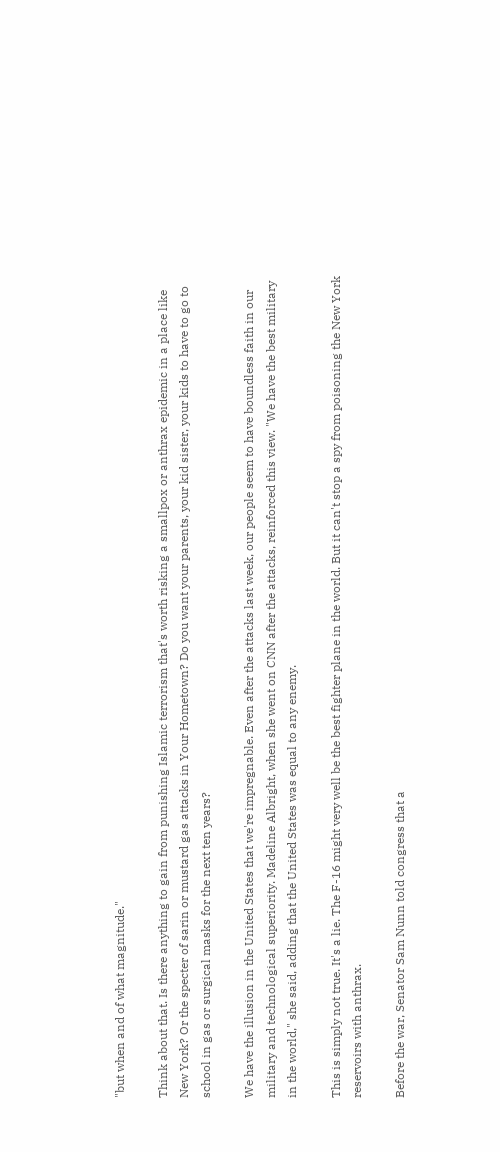"but when and of what magnitude."

Think about that. Is there anything to gain from punishing Islamic terrorism that's worth risking a smallpox or anthrax epidemic in a place like New York? Or the specter of sarin or mustard gas attacks in Your Hometown? Do you want your parents, your kid sister, your kids to have to go to school in gas or surgical masks for the next ten years?

We have the illusion in the United States that we're impregnable. Even after the attacks last week, our people seem to have boundless faith in our military and technological superiority. Madeline Albright, when she went on CNN after the attacks, reinforced this view. "We have the best military in the world," she said, adding that the United States was equal to any enemy.

This is simply not true. It's a lie. The F-16 might very well be the best fighter plane in the world. But it can't stop a spy from poisoning the New York reservoirs with anthrax.

Before the war, Senator Sam Nunn told congress that a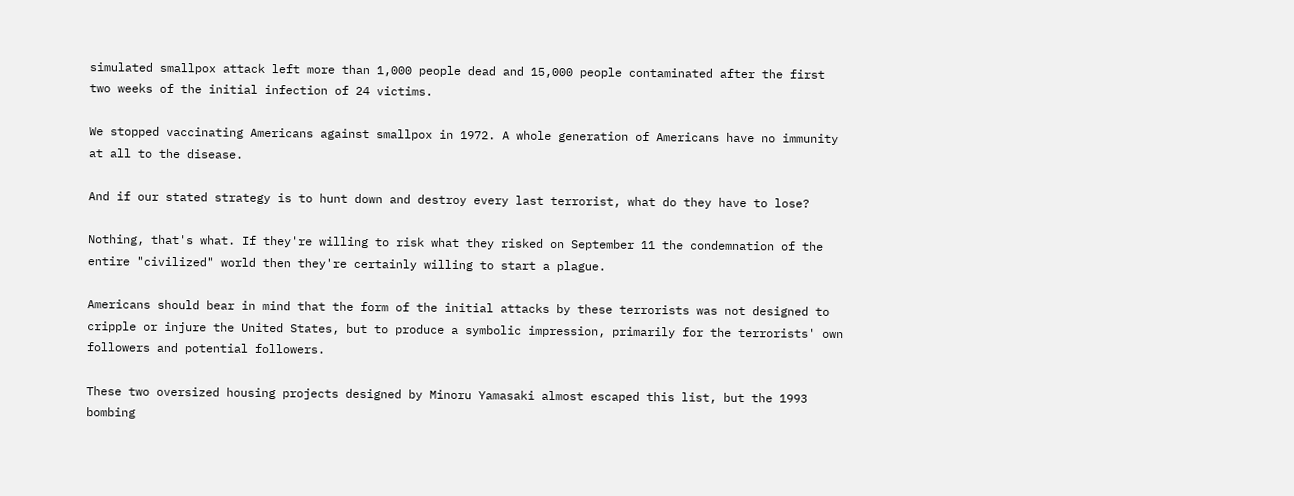simulated smallpox attack left more than 1,000 people dead and 15,000 people contaminated after the first two weeks of the initial infection of 24 victims.

We stopped vaccinating Americans against smallpox in 1972. A whole generation of Americans have no immunity at all to the disease.

And if our stated strategy is to hunt down and destroy every last terrorist, what do they have to lose?

Nothing, that's what. If they're willing to risk what they risked on September 11 the condemnation of the entire "civilized" world then they're certainly willing to start a plague.

Americans should bear in mind that the form of the initial attacks by these terrorists was not designed to cripple or injure the United States, but to produce a symbolic impression, primarily for the terrorists' own followers and potential followers.

These two oversized housing projects designed by Minoru Yamasaki almost escaped this list, but the 1993 bombing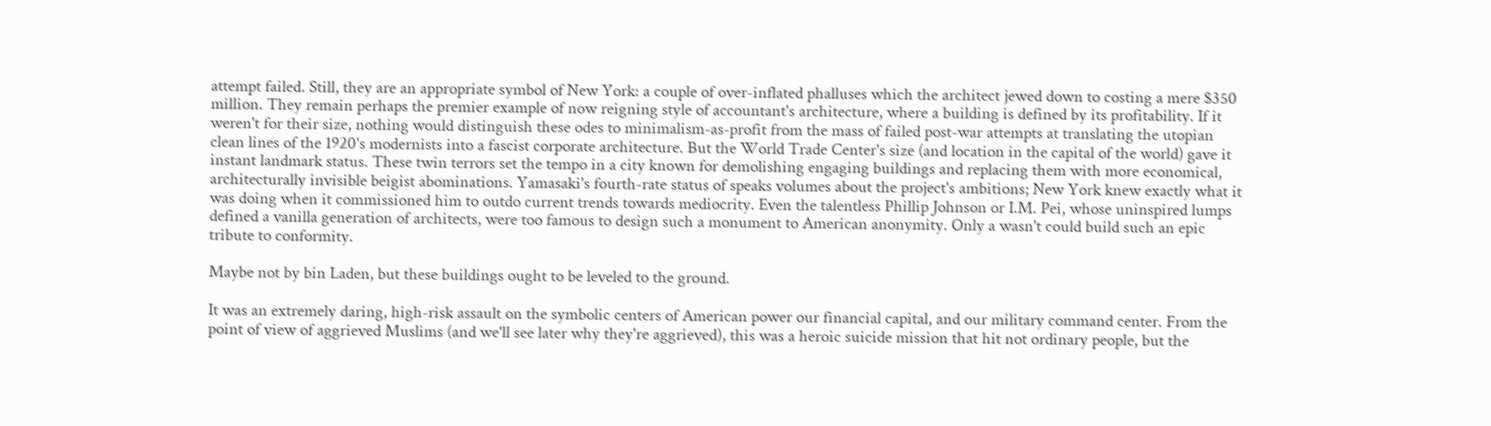attempt failed. Still, they are an appropriate symbol of New York: a couple of over-inflated phalluses which the architect jewed down to costing a mere $350 million. They remain perhaps the premier example of now reigning style of accountant's architecture, where a building is defined by its profitability. If it weren't for their size, nothing would distinguish these odes to minimalism-as-profit from the mass of failed post-war attempts at translating the utopian clean lines of the 1920's modernists into a fascist corporate architecture. But the World Trade Center's size (and location in the capital of the world) gave it instant landmark status. These twin terrors set the tempo in a city known for demolishing engaging buildings and replacing them with more economical, architecturally invisible beigist abominations. Yamasaki's fourth-rate status of speaks volumes about the project's ambitions; New York knew exactly what it was doing when it commissioned him to outdo current trends towards mediocrity. Even the talentless Phillip Johnson or I.M. Pei, whose uninspired lumps defined a vanilla generation of architects, were too famous to design such a monument to American anonymity. Only a wasn't could build such an epic tribute to conformity.

Maybe not by bin Laden, but these buildings ought to be leveled to the ground.

It was an extremely daring, high-risk assault on the symbolic centers of American power our financial capital, and our military command center. From the point of view of aggrieved Muslims (and we'll see later why they're aggrieved), this was a heroic suicide mission that hit not ordinary people, but the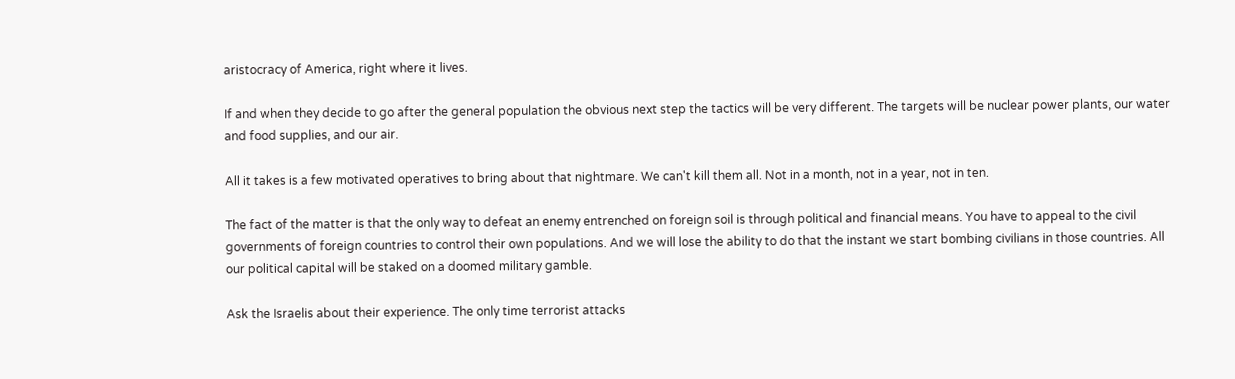aristocracy of America, right where it lives.

If and when they decide to go after the general population the obvious next step the tactics will be very different. The targets will be nuclear power plants, our water and food supplies, and our air.

All it takes is a few motivated operatives to bring about that nightmare. We can't kill them all. Not in a month, not in a year, not in ten.

The fact of the matter is that the only way to defeat an enemy entrenched on foreign soil is through political and financial means. You have to appeal to the civil governments of foreign countries to control their own populations. And we will lose the ability to do that the instant we start bombing civilians in those countries. All our political capital will be staked on a doomed military gamble.

Ask the Israelis about their experience. The only time terrorist attacks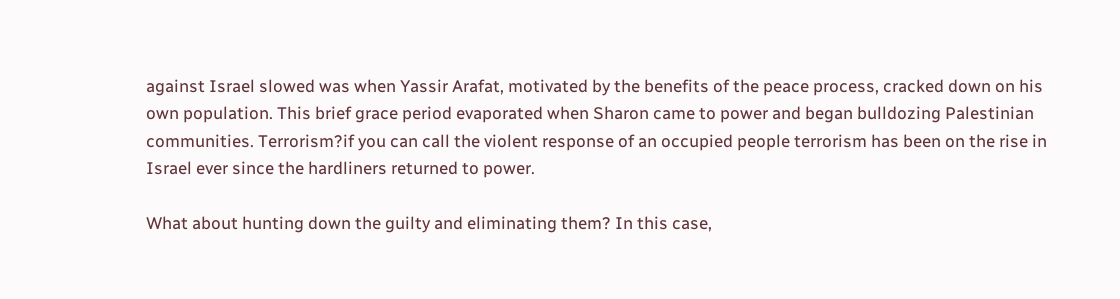against Israel slowed was when Yassir Arafat, motivated by the benefits of the peace process, cracked down on his own population. This brief grace period evaporated when Sharon came to power and began bulldozing Palestinian communities. Terrorism?if you can call the violent response of an occupied people terrorism has been on the rise in Israel ever since the hardliners returned to power.

What about hunting down the guilty and eliminating them? In this case,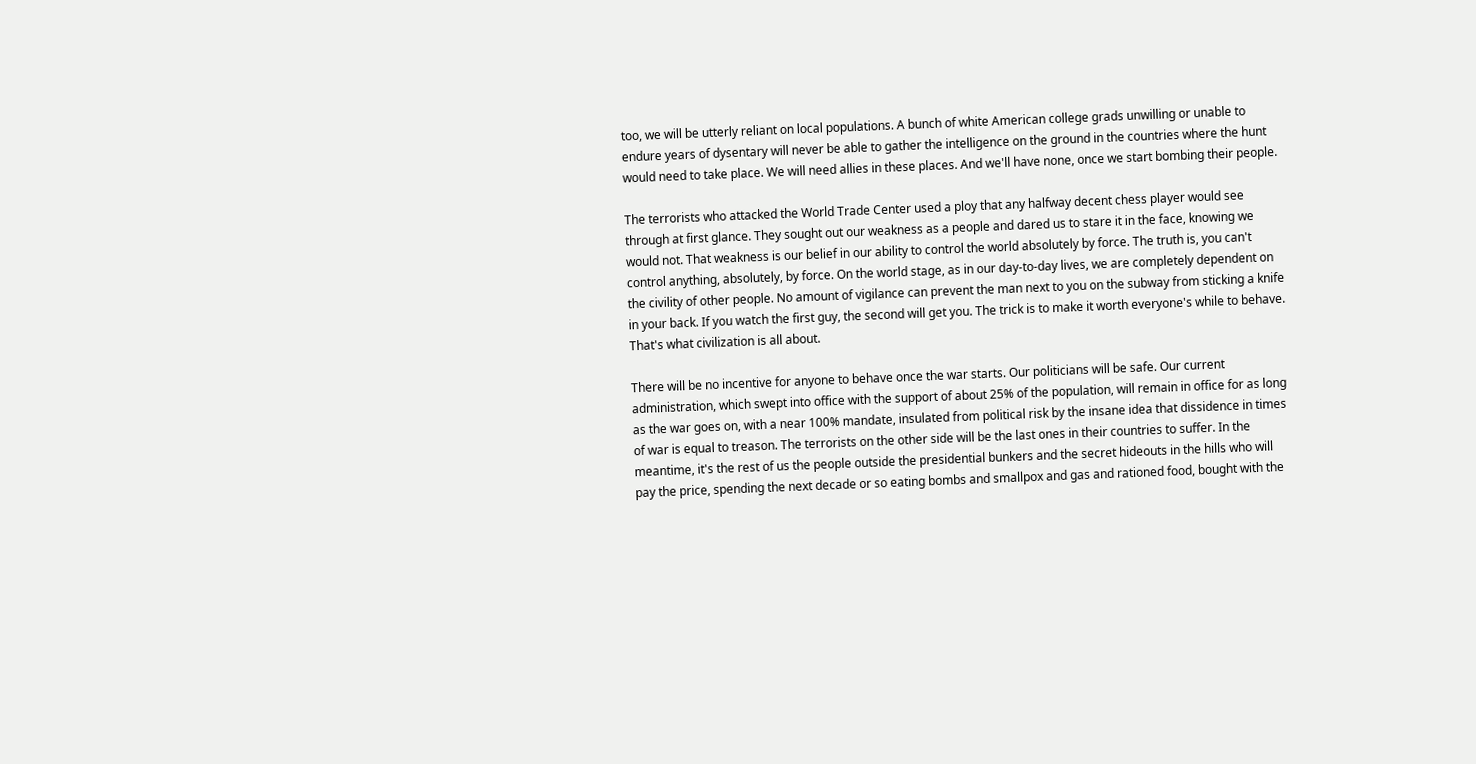too, we will be utterly reliant on local populations. A bunch of white American college grads unwilling or unable to endure years of dysentary will never be able to gather the intelligence on the ground in the countries where the hunt would need to take place. We will need allies in these places. And we'll have none, once we start bombing their people.

The terrorists who attacked the World Trade Center used a ploy that any halfway decent chess player would see through at first glance. They sought out our weakness as a people and dared us to stare it in the face, knowing we would not. That weakness is our belief in our ability to control the world absolutely by force. The truth is, you can't control anything, absolutely, by force. On the world stage, as in our day-to-day lives, we are completely dependent on the civility of other people. No amount of vigilance can prevent the man next to you on the subway from sticking a knife in your back. If you watch the first guy, the second will get you. The trick is to make it worth everyone's while to behave. That's what civilization is all about.

There will be no incentive for anyone to behave once the war starts. Our politicians will be safe. Our current administration, which swept into office with the support of about 25% of the population, will remain in office for as long as the war goes on, with a near 100% mandate, insulated from political risk by the insane idea that dissidence in times of war is equal to treason. The terrorists on the other side will be the last ones in their countries to suffer. In the meantime, it's the rest of us the people outside the presidential bunkers and the secret hideouts in the hills who will pay the price, spending the next decade or so eating bombs and smallpox and gas and rationed food, bought with the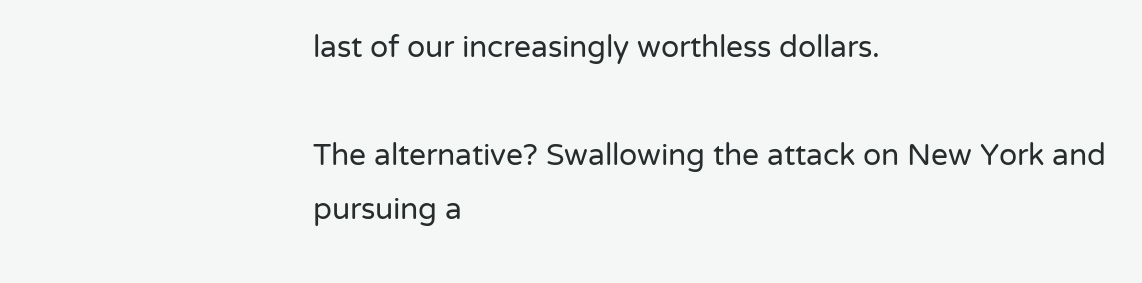last of our increasingly worthless dollars.

The alternative? Swallowing the attack on New York and pursuing a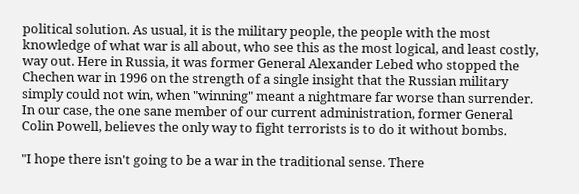political solution. As usual, it is the military people, the people with the most knowledge of what war is all about, who see this as the most logical, and least costly, way out. Here in Russia, it was former General Alexander Lebed who stopped the Chechen war in 1996 on the strength of a single insight that the Russian military simply could not win, when "winning" meant a nightmare far worse than surrender. In our case, the one sane member of our current administration, former General Colin Powell, believes the only way to fight terrorists is to do it without bombs.

"I hope there isn't going to be a war in the traditional sense. There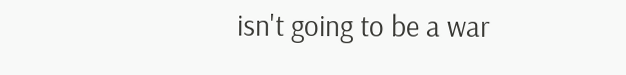isn't going to be a war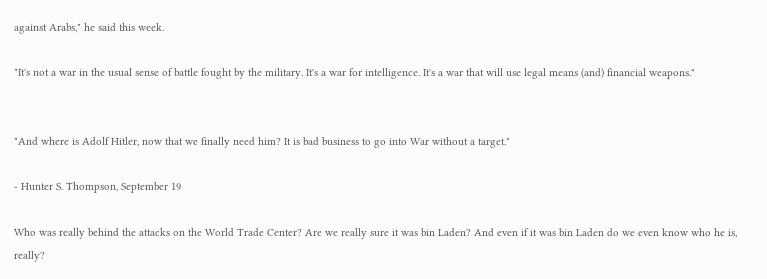against Arabs," he said this week.

"It's not a war in the usual sense of battle fought by the military. It's a war for intelligence. It's a war that will use legal means (and) financial weapons."


"And where is Adolf Hitler, now that we finally need him? It is bad business to go into War without a target."

- Hunter S. Thompson, September 19

Who was really behind the attacks on the World Trade Center? Are we really sure it was bin Laden? And even if it was bin Laden do we even know who he is, really?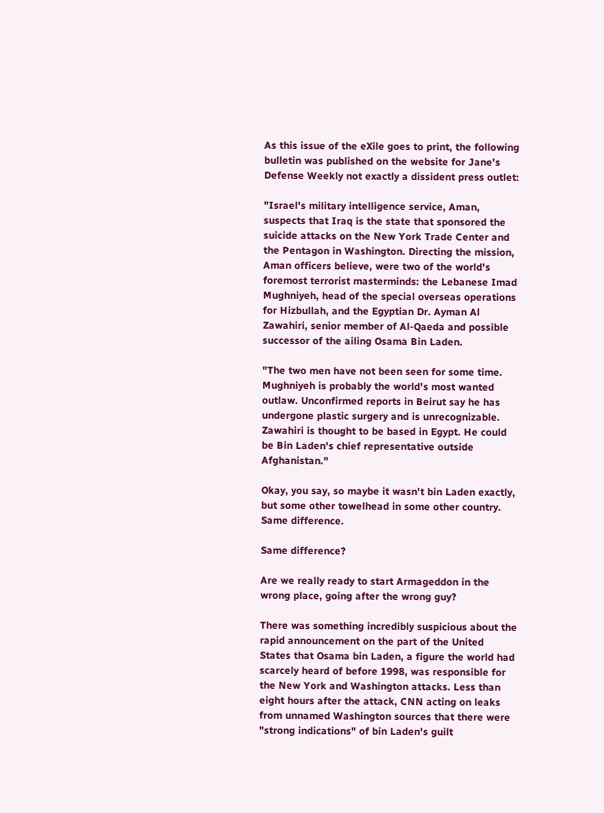As this issue of the eXile goes to print, the following bulletin was published on the website for Jane's Defense Weekly not exactly a dissident press outlet:

"Israel's military intelligence service, Aman, suspects that Iraq is the state that sponsored the suicide attacks on the New York Trade Center and the Pentagon in Washington. Directing the mission, Aman officers believe, were two of the world's foremost terrorist masterminds: the Lebanese Imad Mughniyeh, head of the special overseas operations for Hizbullah, and the Egyptian Dr. Ayman Al Zawahiri, senior member of Al-Qaeda and possible successor of the ailing Osama Bin Laden.

"The two men have not been seen for some time. Mughniyeh is probably the world's most wanted outlaw. Unconfirmed reports in Beirut say he has undergone plastic surgery and is unrecognizable. Zawahiri is thought to be based in Egypt. He could be Bin Laden's chief representative outside Afghanistan."

Okay, you say, so maybe it wasn't bin Laden exactly, but some other towelhead in some other country. Same difference.

Same difference?

Are we really ready to start Armageddon in the wrong place, going after the wrong guy?

There was something incredibly suspicious about the rapid announcement on the part of the United States that Osama bin Laden, a figure the world had scarcely heard of before 1998, was responsible for the New York and Washington attacks. Less than eight hours after the attack, CNN acting on leaks from unnamed Washington sources that there were "strong indications" of bin Laden's guilt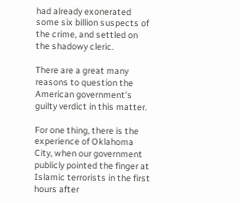had already exonerated some six billion suspects of the crime, and settled on the shadowy cleric.

There are a great many reasons to question the American government's guilty verdict in this matter.

For one thing, there is the experience of Oklahoma City, when our government publicly pointed the finger at Islamic terrorists in the first hours after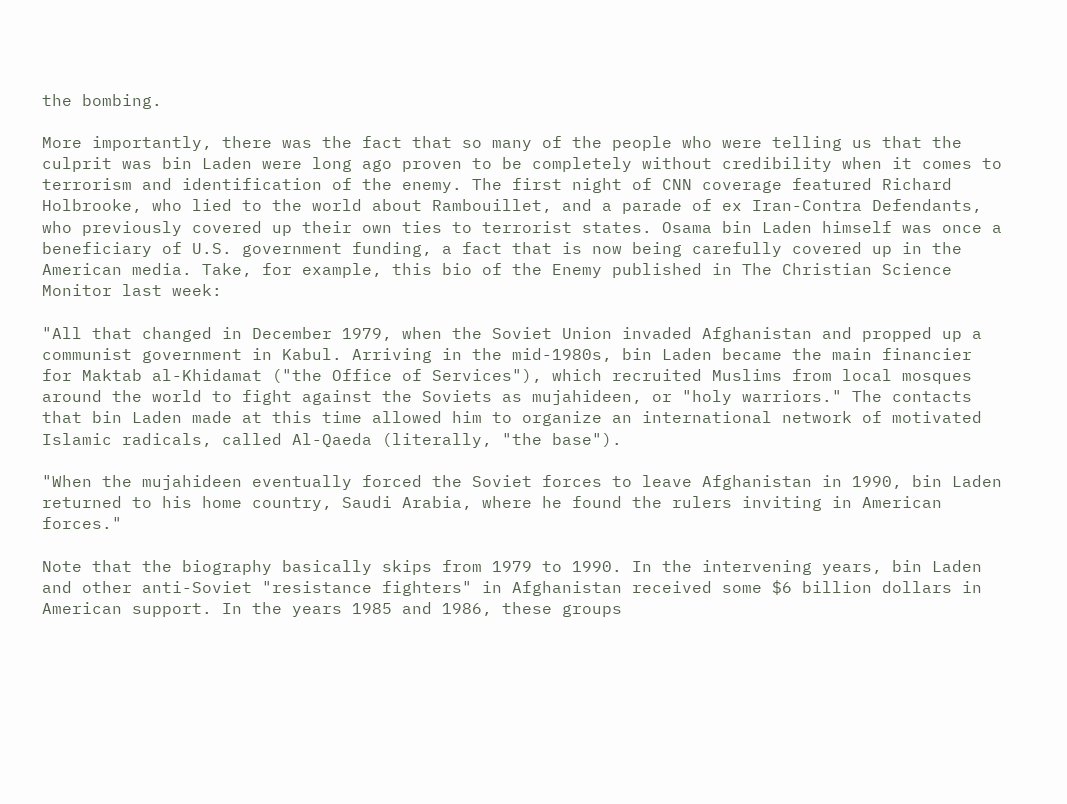the bombing.

More importantly, there was the fact that so many of the people who were telling us that the culprit was bin Laden were long ago proven to be completely without credibility when it comes to terrorism and identification of the enemy. The first night of CNN coverage featured Richard Holbrooke, who lied to the world about Rambouillet, and a parade of ex Iran-Contra Defendants, who previously covered up their own ties to terrorist states. Osama bin Laden himself was once a beneficiary of U.S. government funding, a fact that is now being carefully covered up in the American media. Take, for example, this bio of the Enemy published in The Christian Science Monitor last week:

"All that changed in December 1979, when the Soviet Union invaded Afghanistan and propped up a communist government in Kabul. Arriving in the mid-1980s, bin Laden became the main financier for Maktab al-Khidamat ("the Office of Services"), which recruited Muslims from local mosques around the world to fight against the Soviets as mujahideen, or "holy warriors." The contacts that bin Laden made at this time allowed him to organize an international network of motivated Islamic radicals, called Al-Qaeda (literally, "the base").

"When the mujahideen eventually forced the Soviet forces to leave Afghanistan in 1990, bin Laden returned to his home country, Saudi Arabia, where he found the rulers inviting in American forces."

Note that the biography basically skips from 1979 to 1990. In the intervening years, bin Laden and other anti-Soviet "resistance fighters" in Afghanistan received some $6 billion dollars in American support. In the years 1985 and 1986, these groups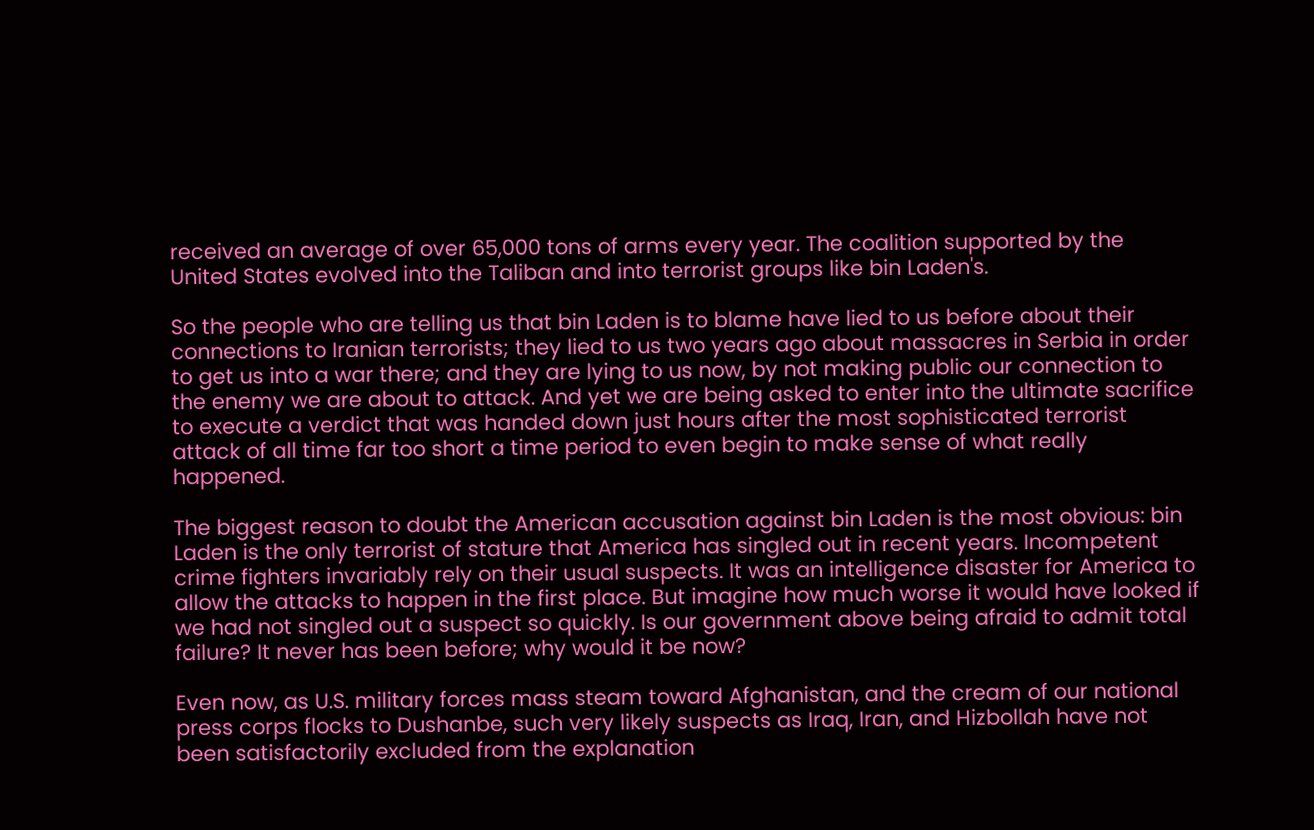received an average of over 65,000 tons of arms every year. The coalition supported by the United States evolved into the Taliban and into terrorist groups like bin Laden's.

So the people who are telling us that bin Laden is to blame have lied to us before about their connections to Iranian terrorists; they lied to us two years ago about massacres in Serbia in order to get us into a war there; and they are lying to us now, by not making public our connection to the enemy we are about to attack. And yet we are being asked to enter into the ultimate sacrifice to execute a verdict that was handed down just hours after the most sophisticated terrorist attack of all time far too short a time period to even begin to make sense of what really happened.

The biggest reason to doubt the American accusation against bin Laden is the most obvious: bin Laden is the only terrorist of stature that America has singled out in recent years. Incompetent crime fighters invariably rely on their usual suspects. It was an intelligence disaster for America to allow the attacks to happen in the first place. But imagine how much worse it would have looked if we had not singled out a suspect so quickly. Is our government above being afraid to admit total failure? It never has been before; why would it be now?

Even now, as U.S. military forces mass steam toward Afghanistan, and the cream of our national press corps flocks to Dushanbe, such very likely suspects as Iraq, Iran, and Hizbollah have not been satisfactorily excluded from the explanation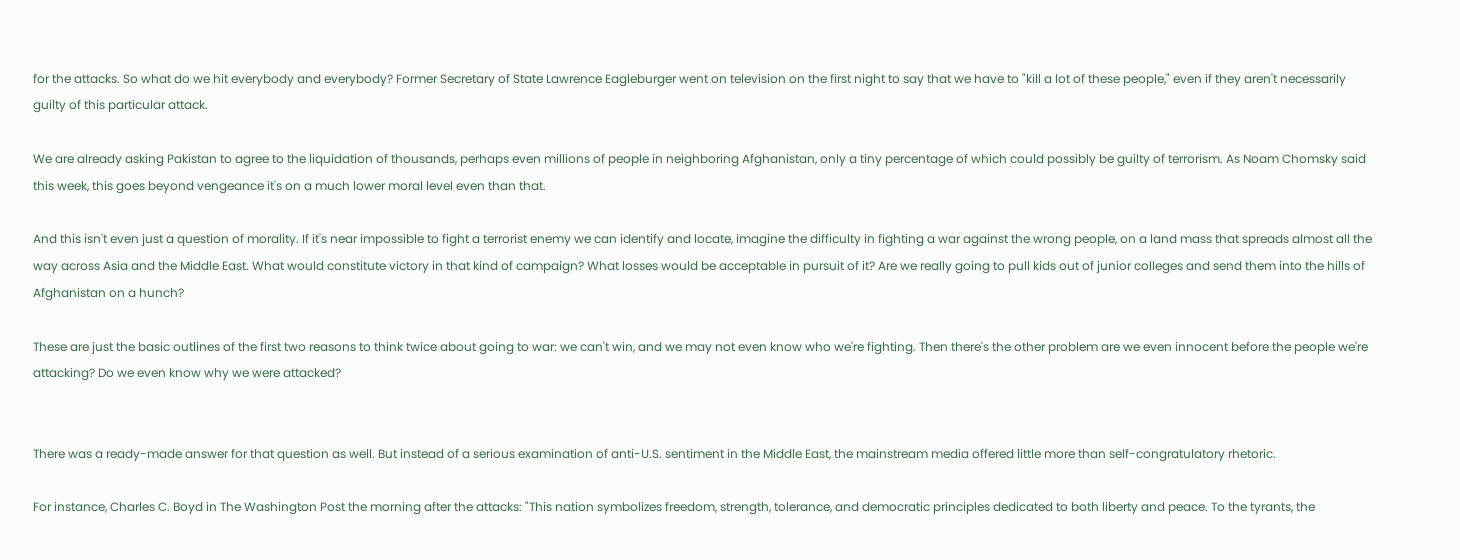for the attacks. So what do we hit everybody and everybody? Former Secretary of State Lawrence Eagleburger went on television on the first night to say that we have to "kill a lot of these people," even if they aren't necessarily guilty of this particular attack.

We are already asking Pakistan to agree to the liquidation of thousands, perhaps even millions of people in neighboring Afghanistan, only a tiny percentage of which could possibly be guilty of terrorism. As Noam Chomsky said this week, this goes beyond vengeance it's on a much lower moral level even than that.

And this isn't even just a question of morality. If it's near impossible to fight a terrorist enemy we can identify and locate, imagine the difficulty in fighting a war against the wrong people, on a land mass that spreads almost all the way across Asia and the Middle East. What would constitute victory in that kind of campaign? What losses would be acceptable in pursuit of it? Are we really going to pull kids out of junior colleges and send them into the hills of Afghanistan on a hunch?

These are just the basic outlines of the first two reasons to think twice about going to war: we can't win, and we may not even know who we're fighting. Then there's the other problem are we even innocent before the people we're attacking? Do we even know why we were attacked?


There was a ready-made answer for that question as well. But instead of a serious examination of anti-U.S. sentiment in the Middle East, the mainstream media offered little more than self-congratulatory rhetoric.

For instance, Charles C. Boyd in The Washington Post the morning after the attacks: "This nation symbolizes freedom, strength, tolerance, and democratic principles dedicated to both liberty and peace. To the tyrants, the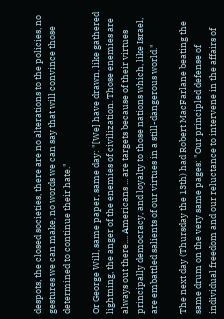despots, the closed societies, there are no alterations to the policies, no gestures we can make, no words we can say that will convince those determined to continue their hate."

Or George Will, same paper, same day: "[We] have drawn, like gathered lightning, the anger of the enemies of civilization. Those enemies are always out there.... Americans ... are targets because of their virtues principally democracy, and loyalty to those nations which, like Israel, are embattled salients of our virtues in a still-dangerous world."

The next day (Thursday the 13th) had Robert MacFarlane beating the same drum on the very same pages: "Our principled defense of individual freedom and our reluctance to intervene in the affairs of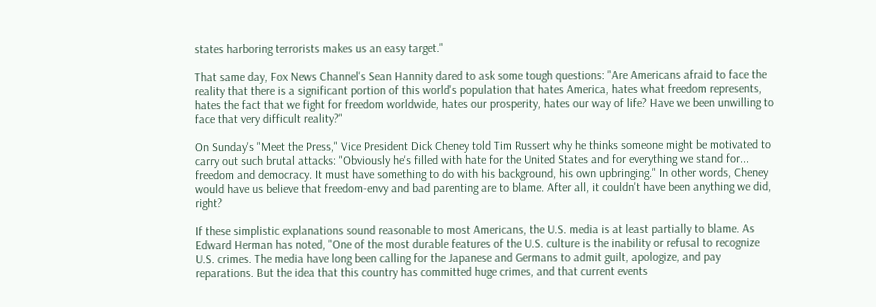states harboring terrorists makes us an easy target."

That same day, Fox News Channel's Sean Hannity dared to ask some tough questions: "Are Americans afraid to face the reality that there is a significant portion of this world's population that hates America, hates what freedom represents, hates the fact that we fight for freedom worldwide, hates our prosperity, hates our way of life? Have we been unwilling to face that very difficult reality?"

On Sunday's "Meet the Press," Vice President Dick Cheney told Tim Russert why he thinks someone might be motivated to carry out such brutal attacks: "Obviously he's filled with hate for the United States and for everything we stand for... freedom and democracy. It must have something to do with his background, his own upbringing." In other words, Cheney would have us believe that freedom-envy and bad parenting are to blame. After all, it couldn't have been anything we did, right?

If these simplistic explanations sound reasonable to most Americans, the U.S. media is at least partially to blame. As Edward Herman has noted, "One of the most durable features of the U.S. culture is the inability or refusal to recognize U.S. crimes. The media have long been calling for the Japanese and Germans to admit guilt, apologize, and pay reparations. But the idea that this country has committed huge crimes, and that current events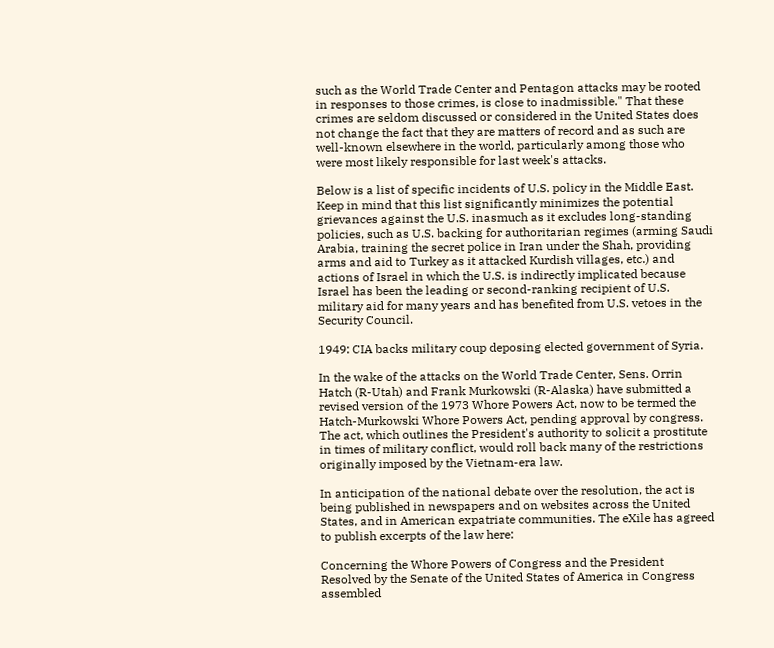such as the World Trade Center and Pentagon attacks may be rooted in responses to those crimes, is close to inadmissible." That these crimes are seldom discussed or considered in the United States does not change the fact that they are matters of record and as such are well-known elsewhere in the world, particularly among those who were most likely responsible for last week's attacks.

Below is a list of specific incidents of U.S. policy in the Middle East. Keep in mind that this list significantly minimizes the potential grievances against the U.S. inasmuch as it excludes long-standing policies, such as U.S. backing for authoritarian regimes (arming Saudi Arabia, training the secret police in Iran under the Shah, providing arms and aid to Turkey as it attacked Kurdish villages, etc.) and actions of Israel in which the U.S. is indirectly implicated because Israel has been the leading or second-ranking recipient of U.S. military aid for many years and has benefited from U.S. vetoes in the Security Council.

1949: CIA backs military coup deposing elected government of Syria.

In the wake of the attacks on the World Trade Center, Sens. Orrin Hatch (R-Utah) and Frank Murkowski (R-Alaska) have submitted a revised version of the 1973 Whore Powers Act, now to be termed the Hatch-Murkowski Whore Powers Act, pending approval by congress. The act, which outlines the President's authority to solicit a prostitute in times of military conflict, would roll back many of the restrictions originally imposed by the Vietnam-era law.

In anticipation of the national debate over the resolution, the act is being published in newspapers and on websites across the United States, and in American expatriate communities. The eXile has agreed to publish excerpts of the law here:

Concerning the Whore Powers of Congress and the President
Resolved by the Senate of the United States of America in Congress assembled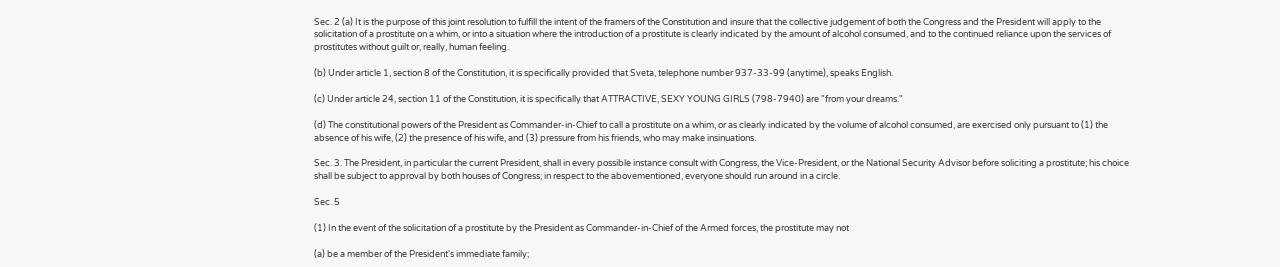Sec. 2 (a) It is the purpose of this joint resolution to fulfill the intent of the framers of the Constitution and insure that the collective judgement of both the Congress and the President will apply to the solicitation of a prostitute on a whim, or into a situation where the introduction of a prostitute is clearly indicated by the amount of alcohol consumed, and to the continued reliance upon the services of prostitutes without guilt or, really, human feeling.

(b) Under article 1, section 8 of the Constitution, it is specifically provided that Sveta, telephone number 937-33-99 (anytime), speaks English.

(c) Under article 24, section 11 of the Constitution, it is specifically that ATTRACTIVE, SEXY YOUNG GIRLS (798-7940) are "from your dreams."

(d) The constitutional powers of the President as Commander-in-Chief to call a prostitute on a whim, or as clearly indicated by the volume of alcohol consumed, are exercised only pursuant to (1) the absence of his wife, (2) the presence of his wife, and (3) pressure from his friends, who may make insinuations.

Sec. 3. The President, in particular the current President, shall in every possible instance consult with Congress, the Vice-President, or the National Security Advisor before soliciting a prostitute; his choice shall be subject to approval by both houses of Congress; in respect to the abovementioned, everyone should run around in a circle.

Sec. 5

(1) In the event of the solicitation of a prostitute by the President as Commander-in-Chief of the Armed forces, the prostitute may not

(a) be a member of the President's immediate family;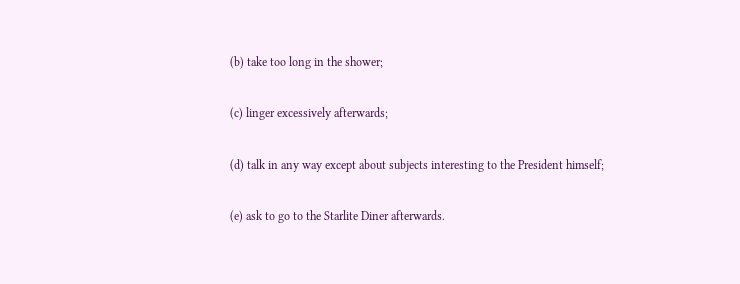(b) take too long in the shower;

(c) linger excessively afterwards;

(d) talk in any way except about subjects interesting to the President himself;

(e) ask to go to the Starlite Diner afterwards.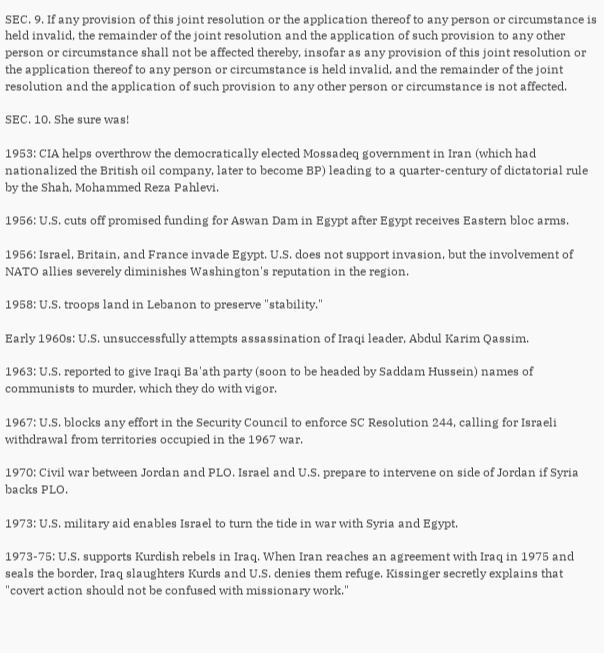SEC. 9. If any provision of this joint resolution or the application thereof to any person or circumstance is held invalid, the remainder of the joint resolution and the application of such provision to any other person or circumstance shall not be affected thereby, insofar as any provision of this joint resolution or the application thereof to any person or circumstance is held invalid, and the remainder of the joint resolution and the application of such provision to any other person or circumstance is not affected.

SEC. 10. She sure was!

1953: CIA helps overthrow the democratically elected Mossadeq government in Iran (which had nationalized the British oil company, later to become BP) leading to a quarter-century of dictatorial rule by the Shah, Mohammed Reza Pahlevi.

1956: U.S. cuts off promised funding for Aswan Dam in Egypt after Egypt receives Eastern bloc arms.

1956: Israel, Britain, and France invade Egypt. U.S. does not support invasion, but the involvement of NATO allies severely diminishes Washington's reputation in the region.

1958: U.S. troops land in Lebanon to preserve "stability."

Early 1960s: U.S. unsuccessfully attempts assassination of Iraqi leader, Abdul Karim Qassim.

1963: U.S. reported to give Iraqi Ba'ath party (soon to be headed by Saddam Hussein) names of communists to murder, which they do with vigor.

1967: U.S. blocks any effort in the Security Council to enforce SC Resolution 244, calling for Israeli withdrawal from territories occupied in the 1967 war.

1970: Civil war between Jordan and PLO. Israel and U.S. prepare to intervene on side of Jordan if Syria backs PLO.

1973: U.S. military aid enables Israel to turn the tide in war with Syria and Egypt.

1973-75: U.S. supports Kurdish rebels in Iraq. When Iran reaches an agreement with Iraq in 1975 and seals the border, Iraq slaughters Kurds and U.S. denies them refuge. Kissinger secretly explains that "covert action should not be confused with missionary work."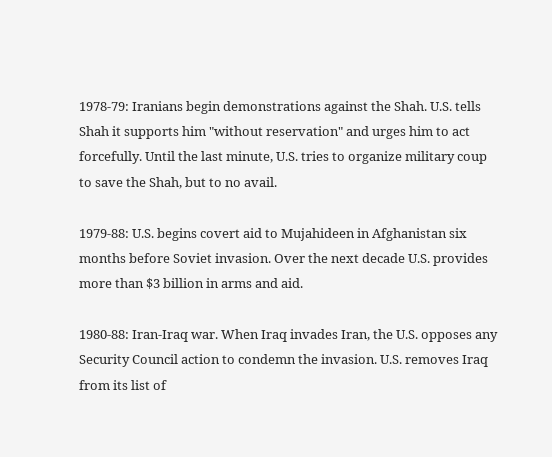1978-79: Iranians begin demonstrations against the Shah. U.S. tells Shah it supports him "without reservation" and urges him to act forcefully. Until the last minute, U.S. tries to organize military coup to save the Shah, but to no avail.

1979-88: U.S. begins covert aid to Mujahideen in Afghanistan six months before Soviet invasion. Over the next decade U.S. provides more than $3 billion in arms and aid.

1980-88: Iran-Iraq war. When Iraq invades Iran, the U.S. opposes any Security Council action to condemn the invasion. U.S. removes Iraq from its list of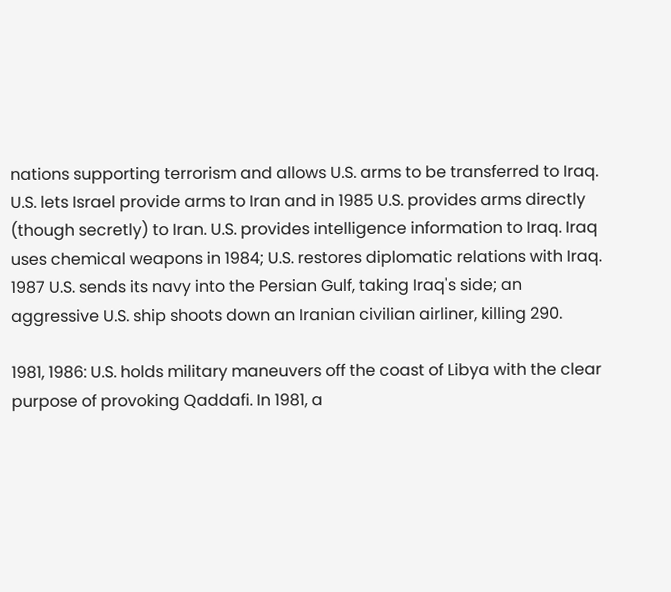nations supporting terrorism and allows U.S. arms to be transferred to Iraq. U.S. lets Israel provide arms to Iran and in 1985 U.S. provides arms directly (though secretly) to Iran. U.S. provides intelligence information to Iraq. Iraq uses chemical weapons in 1984; U.S. restores diplomatic relations with Iraq. 1987 U.S. sends its navy into the Persian Gulf, taking Iraq's side; an aggressive U.S. ship shoots down an Iranian civilian airliner, killing 290.

1981, 1986: U.S. holds military maneuvers off the coast of Libya with the clear purpose of provoking Qaddafi. In 1981, a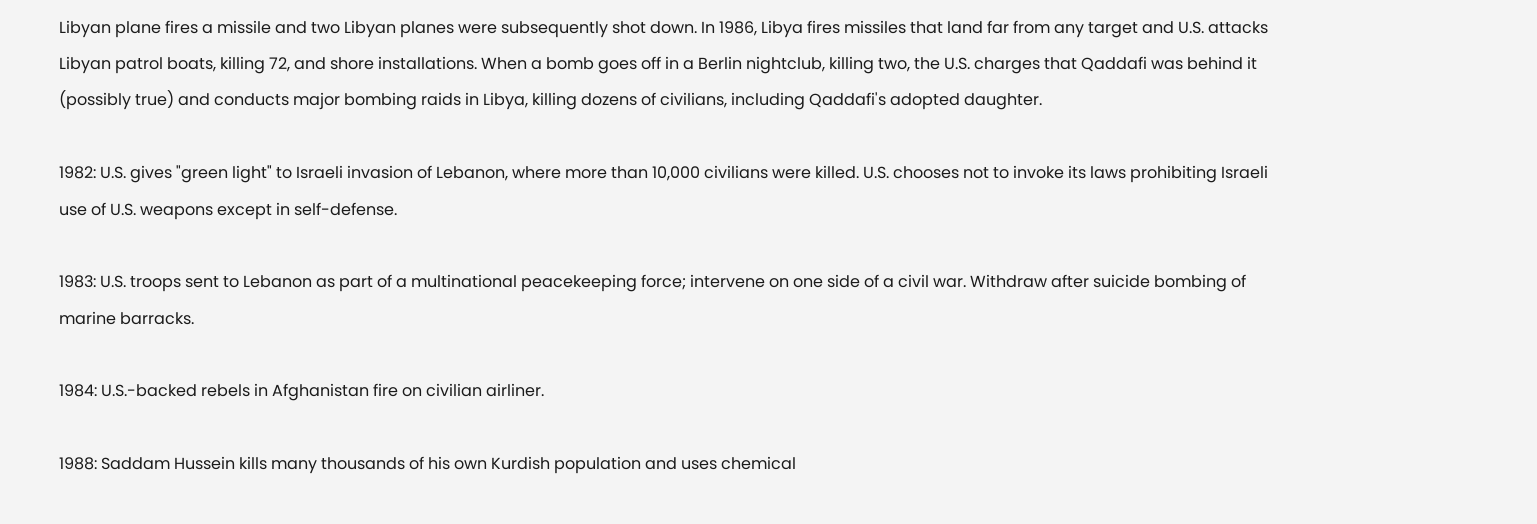Libyan plane fires a missile and two Libyan planes were subsequently shot down. In 1986, Libya fires missiles that land far from any target and U.S. attacks Libyan patrol boats, killing 72, and shore installations. When a bomb goes off in a Berlin nightclub, killing two, the U.S. charges that Qaddafi was behind it (possibly true) and conducts major bombing raids in Libya, killing dozens of civilians, including Qaddafi's adopted daughter.

1982: U.S. gives "green light" to Israeli invasion of Lebanon, where more than 10,000 civilians were killed. U.S. chooses not to invoke its laws prohibiting Israeli use of U.S. weapons except in self-defense.

1983: U.S. troops sent to Lebanon as part of a multinational peacekeeping force; intervene on one side of a civil war. Withdraw after suicide bombing of marine barracks.

1984: U.S.-backed rebels in Afghanistan fire on civilian airliner.

1988: Saddam Hussein kills many thousands of his own Kurdish population and uses chemical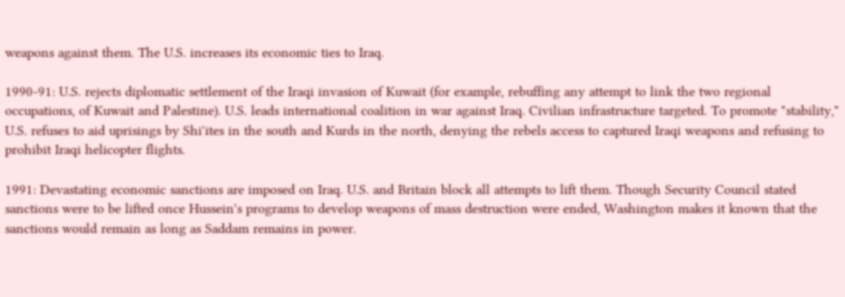weapons against them. The U.S. increases its economic ties to Iraq.

1990-91: U.S. rejects diplomatic settlement of the Iraqi invasion of Kuwait (for example, rebuffing any attempt to link the two regional occupations, of Kuwait and Palestine). U.S. leads international coalition in war against Iraq. Civilian infrastructure targeted. To promote "stability," U.S. refuses to aid uprisings by Shi'ites in the south and Kurds in the north, denying the rebels access to captured Iraqi weapons and refusing to prohibit Iraqi helicopter flights.

1991: Devastating economic sanctions are imposed on Iraq. U.S. and Britain block all attempts to lift them. Though Security Council stated sanctions were to be lifted once Hussein's programs to develop weapons of mass destruction were ended, Washington makes it known that the sanctions would remain as long as Saddam remains in power.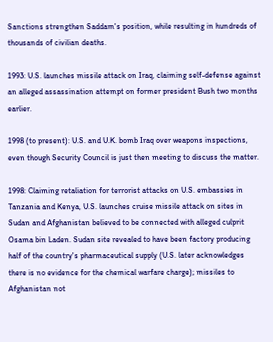Sanctions strengthen Saddam's position, while resulting in hundreds of thousands of civilian deaths.

1993: U.S. launches missile attack on Iraq, claiming self-defense against an alleged assassination attempt on former president Bush two months earlier.

1998 (to present): U.S. and U.K. bomb Iraq over weapons inspections, even though Security Council is just then meeting to discuss the matter.

1998: Claiming retaliation for terrorist attacks on U.S. embassies in Tanzania and Kenya, U.S. launches cruise missile attack on sites in Sudan and Afghanistan believed to be connected with alleged culprit Osama bin Laden. Sudan site revealed to have been factory producing half of the country's pharmaceutical supply (U.S. later acknowledges there is no evidence for the chemical warfare charge); missiles to Afghanistan not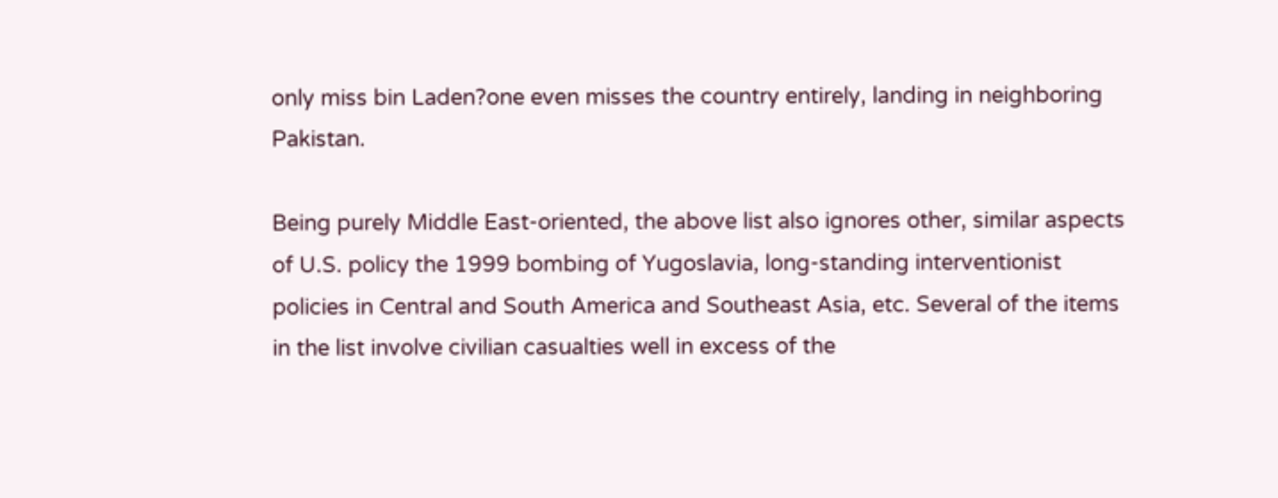only miss bin Laden?one even misses the country entirely, landing in neighboring Pakistan.

Being purely Middle East-oriented, the above list also ignores other, similar aspects of U.S. policy the 1999 bombing of Yugoslavia, long-standing interventionist policies in Central and South America and Southeast Asia, etc. Several of the items in the list involve civilian casualties well in excess of the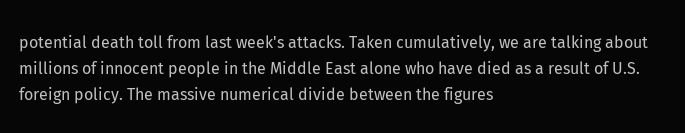potential death toll from last week's attacks. Taken cumulatively, we are talking about millions of innocent people in the Middle East alone who have died as a result of U.S. foreign policy. The massive numerical divide between the figures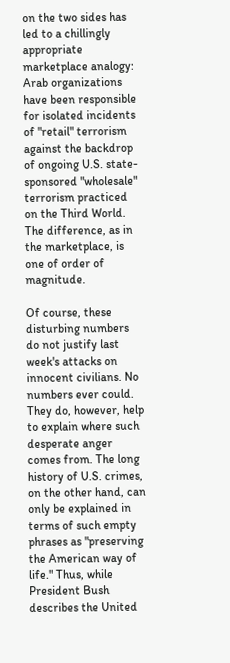on the two sides has led to a chillingly appropriate marketplace analogy: Arab organizations have been responsible for isolated incidents of "retail" terrorism against the backdrop of ongoing U.S. state-sponsored "wholesale" terrorism practiced on the Third World. The difference, as in the marketplace, is one of order of magnitude.

Of course, these disturbing numbers do not justify last week's attacks on innocent civilians. No numbers ever could. They do, however, help to explain where such desperate anger comes from. The long history of U.S. crimes, on the other hand, can only be explained in terms of such empty phrases as "preserving the American way of life." Thus, while President Bush describes the United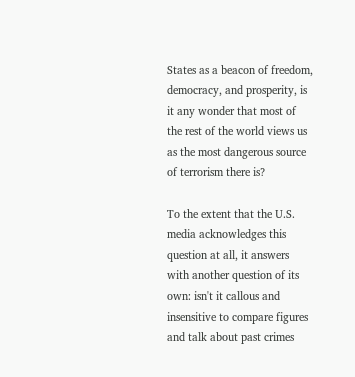States as a beacon of freedom, democracy, and prosperity, is it any wonder that most of the rest of the world views us as the most dangerous source of terrorism there is?

To the extent that the U.S. media acknowledges this question at all, it answers with another question of its own: isn't it callous and insensitive to compare figures and talk about past crimes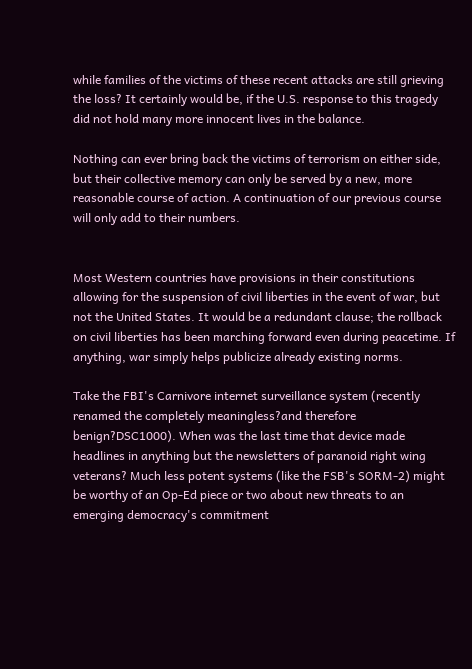while families of the victims of these recent attacks are still grieving the loss? It certainly would be, if the U.S. response to this tragedy did not hold many more innocent lives in the balance.

Nothing can ever bring back the victims of terrorism on either side, but their collective memory can only be served by a new, more reasonable course of action. A continuation of our previous course will only add to their numbers.


Most Western countries have provisions in their constitutions allowing for the suspension of civil liberties in the event of war, but not the United States. It would be a redundant clause; the rollback on civil liberties has been marching forward even during peacetime. If anything, war simply helps publicize already existing norms.

Take the FBI's Carnivore internet surveillance system (recently renamed the completely meaningless?and therefore benign?DSC1000). When was the last time that device made headlines in anything but the newsletters of paranoid right wing veterans? Much less potent systems (like the FSB's SORM-2) might be worthy of an Op-Ed piece or two about new threats to an emerging democracy's commitment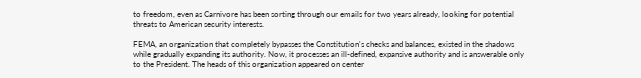to freedom, even as Carnivore has been sorting through our emails for two years already, looking for potential threats to American security interests.

FEMA, an organization that completely bypasses the Constitution's checks and balances, existed in the shadows while gradually expanding its authority. Now, it processes an ill-defined, expansive authority and is answerable only to the President. The heads of this organization appeared on center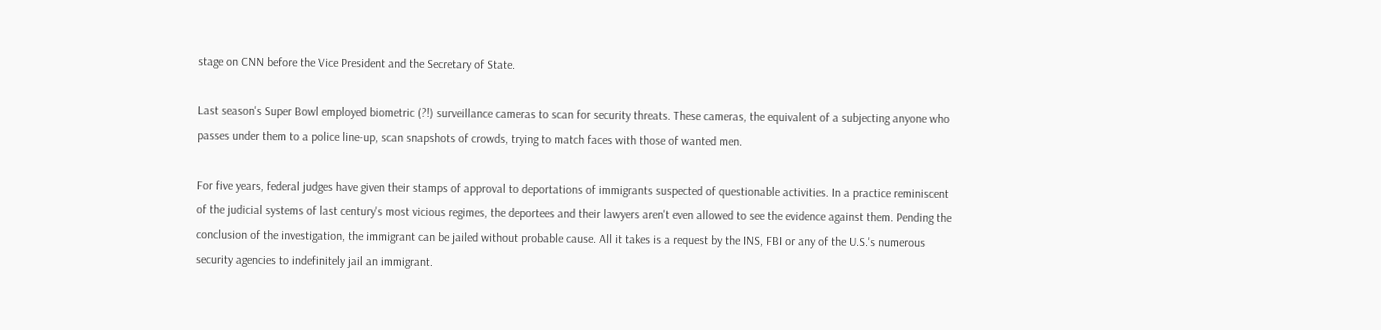stage on CNN before the Vice President and the Secretary of State.

Last season's Super Bowl employed biometric (?!) surveillance cameras to scan for security threats. These cameras, the equivalent of a subjecting anyone who passes under them to a police line-up, scan snapshots of crowds, trying to match faces with those of wanted men.

For five years, federal judges have given their stamps of approval to deportations of immigrants suspected of questionable activities. In a practice reminiscent of the judicial systems of last century's most vicious regimes, the deportees and their lawyers aren't even allowed to see the evidence against them. Pending the conclusion of the investigation, the immigrant can be jailed without probable cause. All it takes is a request by the INS, FBI or any of the U.S.'s numerous security agencies to indefinitely jail an immigrant.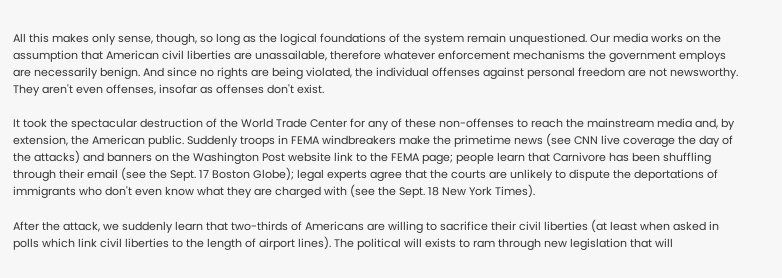All this makes only sense, though, so long as the logical foundations of the system remain unquestioned. Our media works on the assumption that American civil liberties are unassailable, therefore whatever enforcement mechanisms the government employs are necessarily benign. And since no rights are being violated, the individual offenses against personal freedom are not newsworthy. They aren't even offenses, insofar as offenses don't exist.

It took the spectacular destruction of the World Trade Center for any of these non-offenses to reach the mainstream media and, by extension, the American public. Suddenly troops in FEMA windbreakers make the primetime news (see CNN live coverage the day of the attacks) and banners on the Washington Post website link to the FEMA page; people learn that Carnivore has been shuffling through their email (see the Sept. 17 Boston Globe); legal experts agree that the courts are unlikely to dispute the deportations of immigrants who don't even know what they are charged with (see the Sept. 18 New York Times).

After the attack, we suddenly learn that two-thirds of Americans are willing to sacrifice their civil liberties (at least when asked in polls which link civil liberties to the length of airport lines). The political will exists to ram through new legislation that will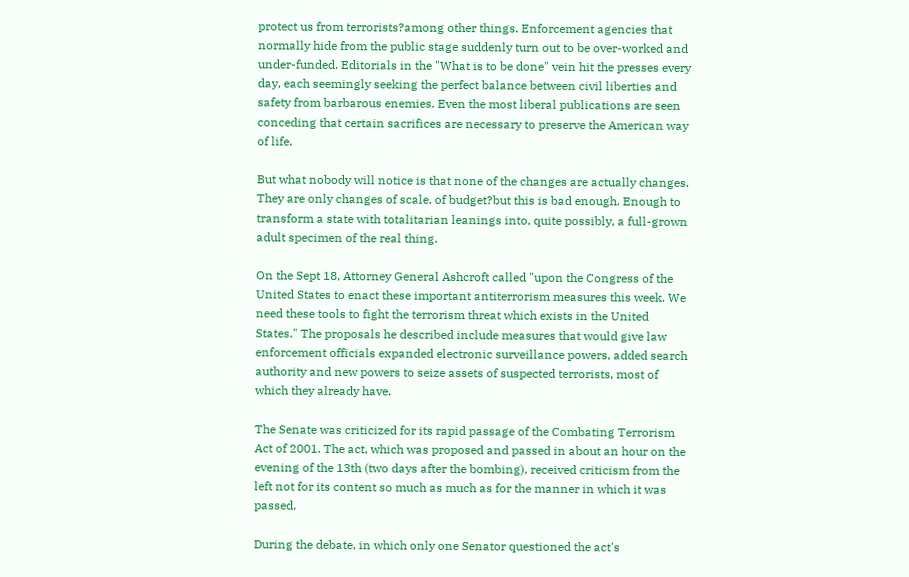protect us from terrorists?among other things. Enforcement agencies that normally hide from the public stage suddenly turn out to be over-worked and under-funded. Editorials in the "What is to be done" vein hit the presses every day, each seemingly seeking the perfect balance between civil liberties and safety from barbarous enemies. Even the most liberal publications are seen conceding that certain sacrifices are necessary to preserve the American way of life.

But what nobody will notice is that none of the changes are actually changes. They are only changes of scale, of budget?but this is bad enough. Enough to transform a state with totalitarian leanings into, quite possibly, a full-grown adult specimen of the real thing.

On the Sept 18, Attorney General Ashcroft called "upon the Congress of the United States to enact these important antiterrorism measures this week. We need these tools to fight the terrorism threat which exists in the United States." The proposals he described include measures that would give law enforcement officials expanded electronic surveillance powers, added search authority and new powers to seize assets of suspected terrorists, most of which they already have.

The Senate was criticized for its rapid passage of the Combating Terrorism Act of 2001. The act, which was proposed and passed in about an hour on the evening of the 13th (two days after the bombing), received criticism from the left not for its content so much as much as for the manner in which it was passed.

During the debate, in which only one Senator questioned the act's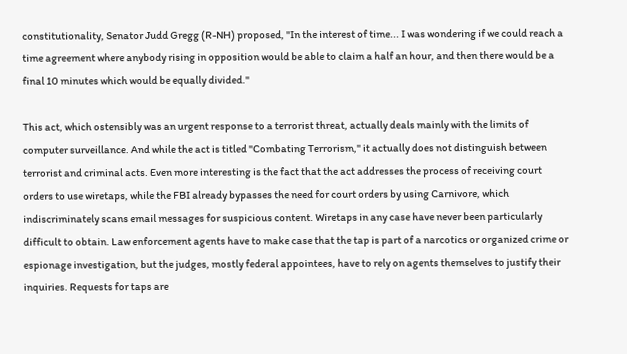constitutionality, Senator Judd Gregg (R-NH) proposed, "In the interest of time... I was wondering if we could reach a time agreement where anybody rising in opposition would be able to claim a half an hour, and then there would be a final 10 minutes which would be equally divided."

This act, which ostensibly was an urgent response to a terrorist threat, actually deals mainly with the limits of computer surveillance. And while the act is titled "Combating Terrorism," it actually does not distinguish between terrorist and criminal acts. Even more interesting is the fact that the act addresses the process of receiving court orders to use wiretaps, while the FBI already bypasses the need for court orders by using Carnivore, which indiscriminately scans email messages for suspicious content. Wiretaps in any case have never been particularly difficult to obtain. Law enforcement agents have to make case that the tap is part of a narcotics or organized crime or espionage investigation, but the judges, mostly federal appointees, have to rely on agents themselves to justify their inquiries. Requests for taps are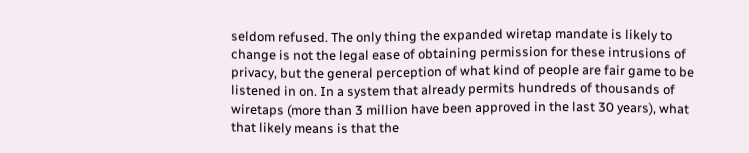seldom refused. The only thing the expanded wiretap mandate is likely to change is not the legal ease of obtaining permission for these intrusions of privacy, but the general perception of what kind of people are fair game to be listened in on. In a system that already permits hundreds of thousands of wiretaps (more than 3 million have been approved in the last 30 years), what that likely means is that the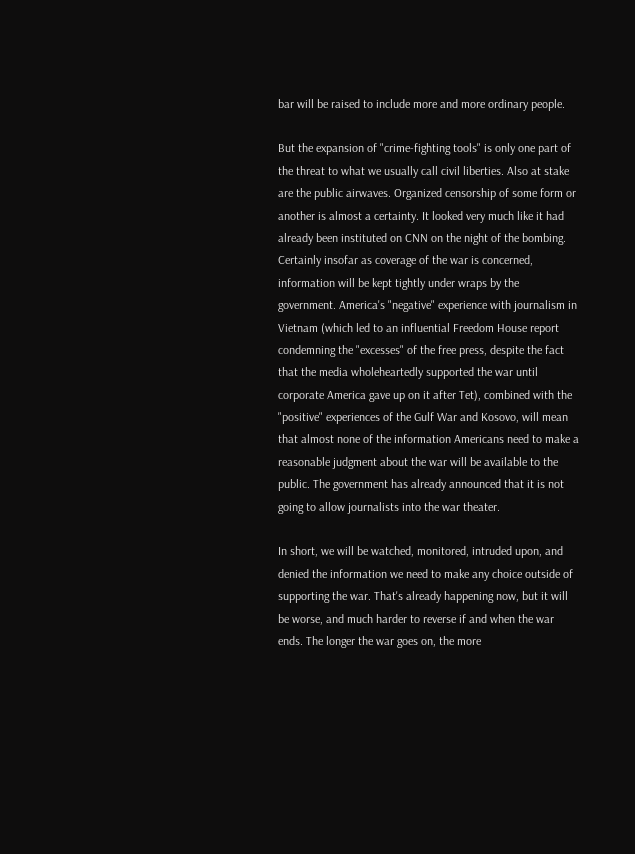bar will be raised to include more and more ordinary people.

But the expansion of "crime-fighting tools" is only one part of the threat to what we usually call civil liberties. Also at stake are the public airwaves. Organized censorship of some form or another is almost a certainty. It looked very much like it had already been instituted on CNN on the night of the bombing. Certainly insofar as coverage of the war is concerned, information will be kept tightly under wraps by the government. America's "negative" experience with journalism in Vietnam (which led to an influential Freedom House report condemning the "excesses" of the free press, despite the fact that the media wholeheartedly supported the war until corporate America gave up on it after Tet), combined with the "positive" experiences of the Gulf War and Kosovo, will mean that almost none of the information Americans need to make a reasonable judgment about the war will be available to the public. The government has already announced that it is not going to allow journalists into the war theater.

In short, we will be watched, monitored, intruded upon, and denied the information we need to make any choice outside of supporting the war. That's already happening now, but it will be worse, and much harder to reverse if and when the war ends. The longer the war goes on, the more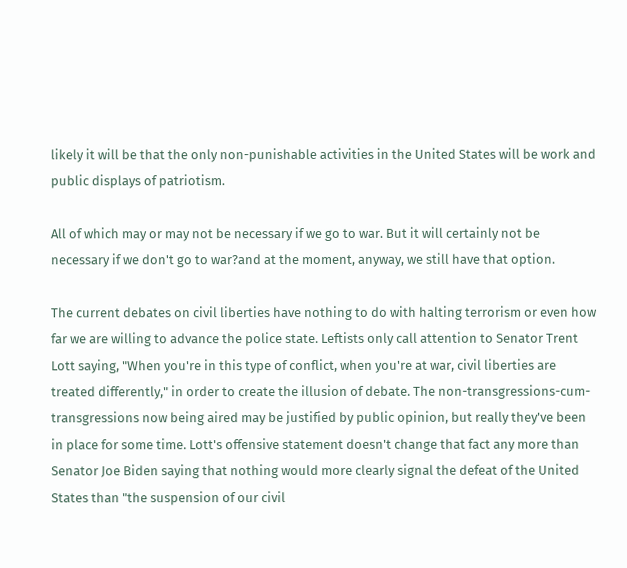likely it will be that the only non-punishable activities in the United States will be work and public displays of patriotism.

All of which may or may not be necessary if we go to war. But it will certainly not be necessary if we don't go to war?and at the moment, anyway, we still have that option.

The current debates on civil liberties have nothing to do with halting terrorism or even how far we are willing to advance the police state. Leftists only call attention to Senator Trent Lott saying, "When you're in this type of conflict, when you're at war, civil liberties are treated differently," in order to create the illusion of debate. The non-transgressions-cum-transgressions now being aired may be justified by public opinion, but really they've been in place for some time. Lott's offensive statement doesn't change that fact any more than Senator Joe Biden saying that nothing would more clearly signal the defeat of the United States than "the suspension of our civil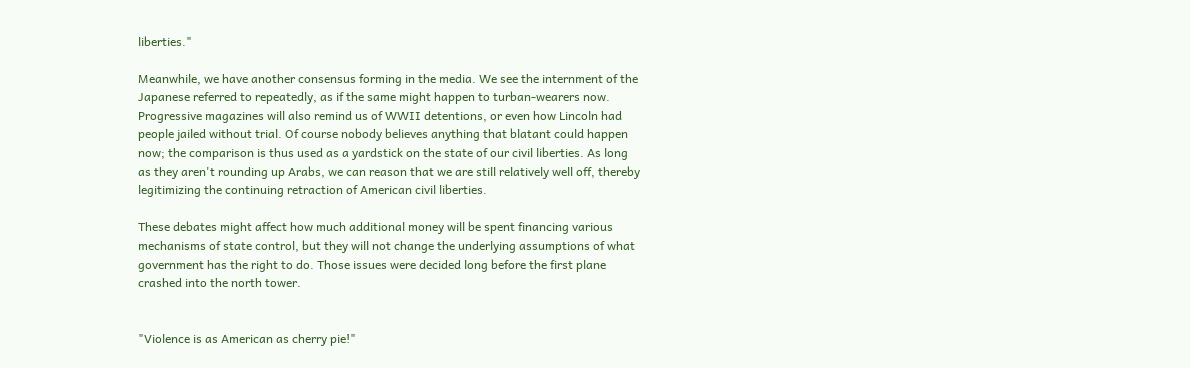liberties."

Meanwhile, we have another consensus forming in the media. We see the internment of the Japanese referred to repeatedly, as if the same might happen to turban-wearers now. Progressive magazines will also remind us of WWII detentions, or even how Lincoln had people jailed without trial. Of course nobody believes anything that blatant could happen now; the comparison is thus used as a yardstick on the state of our civil liberties. As long as they aren't rounding up Arabs, we can reason that we are still relatively well off, thereby legitimizing the continuing retraction of American civil liberties.

These debates might affect how much additional money will be spent financing various mechanisms of state control, but they will not change the underlying assumptions of what government has the right to do. Those issues were decided long before the first plane crashed into the north tower.


"Violence is as American as cherry pie!"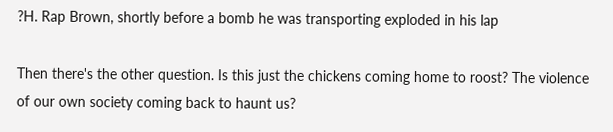?H. Rap Brown, shortly before a bomb he was transporting exploded in his lap

Then there's the other question. Is this just the chickens coming home to roost? The violence of our own society coming back to haunt us?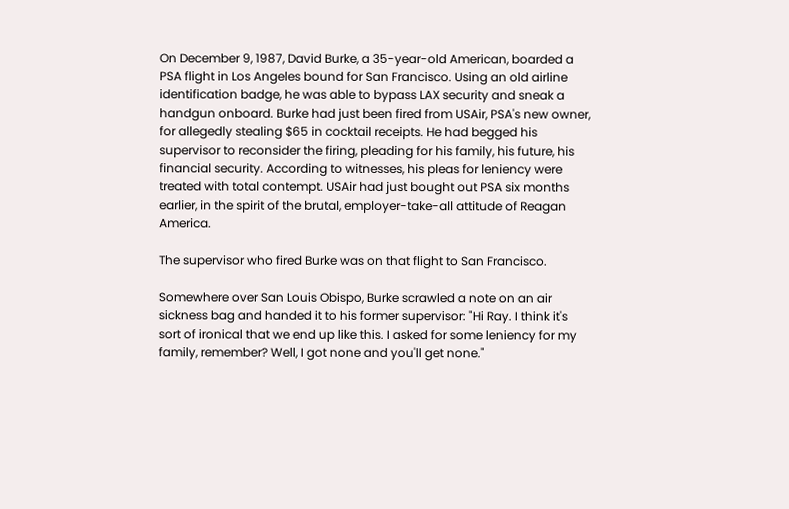On December 9, 1987, David Burke, a 35-year-old American, boarded a PSA flight in Los Angeles bound for San Francisco. Using an old airline identification badge, he was able to bypass LAX security and sneak a handgun onboard. Burke had just been fired from USAir, PSA's new owner, for allegedly stealing $65 in cocktail receipts. He had begged his supervisor to reconsider the firing, pleading for his family, his future, his financial security. According to witnesses, his pleas for leniency were treated with total contempt. USAir had just bought out PSA six months earlier, in the spirit of the brutal, employer-take-all attitude of Reagan America.

The supervisor who fired Burke was on that flight to San Francisco.

Somewhere over San Louis Obispo, Burke scrawled a note on an air sickness bag and handed it to his former supervisor: "Hi Ray. I think it's sort of ironical that we end up like this. I asked for some leniency for my family, remember? Well, I got none and you'll get none."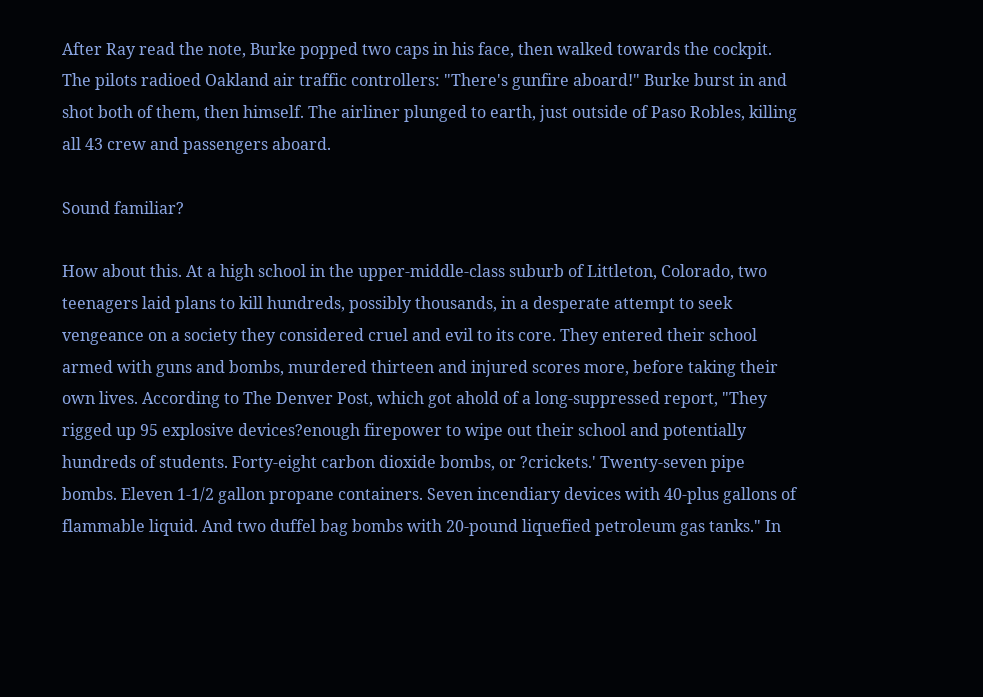After Ray read the note, Burke popped two caps in his face, then walked towards the cockpit. The pilots radioed Oakland air traffic controllers: "There's gunfire aboard!" Burke burst in and shot both of them, then himself. The airliner plunged to earth, just outside of Paso Robles, killing all 43 crew and passengers aboard.

Sound familiar?

How about this. At a high school in the upper-middle-class suburb of Littleton, Colorado, two teenagers laid plans to kill hundreds, possibly thousands, in a desperate attempt to seek vengeance on a society they considered cruel and evil to its core. They entered their school armed with guns and bombs, murdered thirteen and injured scores more, before taking their own lives. According to The Denver Post, which got ahold of a long-suppressed report, "They rigged up 95 explosive devices?enough firepower to wipe out their school and potentially hundreds of students. Forty-eight carbon dioxide bombs, or ?crickets.' Twenty-seven pipe bombs. Eleven 1-1/2 gallon propane containers. Seven incendiary devices with 40-plus gallons of flammable liquid. And two duffel bag bombs with 20-pound liquefied petroleum gas tanks." In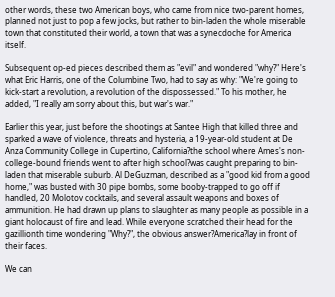other words, these two American boys, who came from nice two-parent homes, planned not just to pop a few jocks, but rather to bin-laden the whole miserable town that constituted their world, a town that was a synecdoche for America itself.

Subsequent op-ed pieces described them as "evil" and wondered "why?" Here's what Eric Harris, one of the Columbine Two, had to say as why: "We're going to kick-start a revolution, a revolution of the dispossessed." To his mother, he added, "I really am sorry about this, but war's war."

Earlier this year, just before the shootings at Santee High that killed three and sparked a wave of violence, threats and hysteria, a 19-year-old student at De Anza Community College in Cupertino, California?the school where Ames's non-college-bound friends went to after high school?was caught preparing to bin-laden that miserable suburb. Al DeGuzman, described as a "good kid from a good home," was busted with 30 pipe bombs, some booby-trapped to go off if handled, 20 Molotov cocktails, and several assault weapons and boxes of ammunition. He had drawn up plans to slaughter as many people as possible in a giant holocaust of fire and lead. While everyone scratched their head for the gazillionth time wondering "Why?", the obvious answer?America?lay in front of their faces.

We can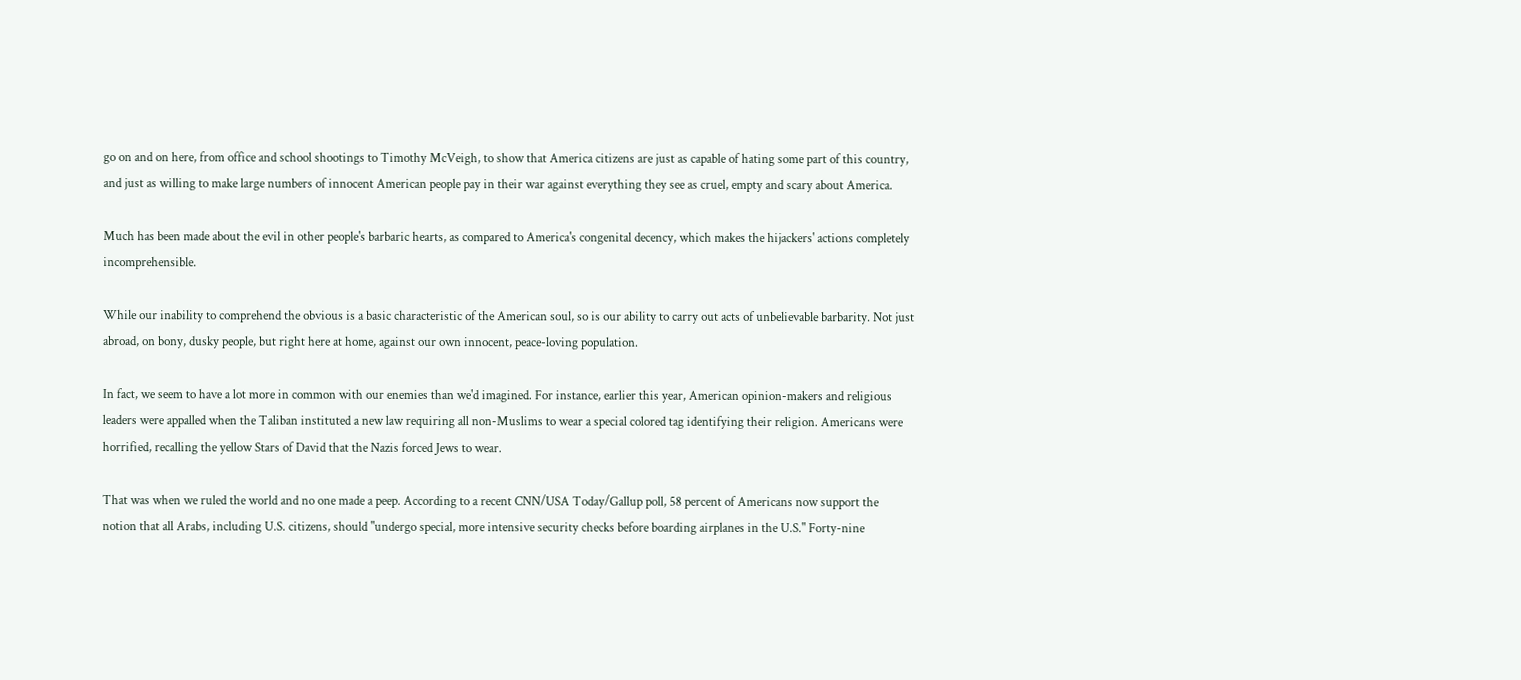go on and on here, from office and school shootings to Timothy McVeigh, to show that America citizens are just as capable of hating some part of this country, and just as willing to make large numbers of innocent American people pay in their war against everything they see as cruel, empty and scary about America.

Much has been made about the evil in other people's barbaric hearts, as compared to America's congenital decency, which makes the hijackers' actions completely incomprehensible.

While our inability to comprehend the obvious is a basic characteristic of the American soul, so is our ability to carry out acts of unbelievable barbarity. Not just abroad, on bony, dusky people, but right here at home, against our own innocent, peace-loving population.

In fact, we seem to have a lot more in common with our enemies than we'd imagined. For instance, earlier this year, American opinion-makers and religious leaders were appalled when the Taliban instituted a new law requiring all non-Muslims to wear a special colored tag identifying their religion. Americans were horrified, recalling the yellow Stars of David that the Nazis forced Jews to wear.

That was when we ruled the world and no one made a peep. According to a recent CNN/USA Today/Gallup poll, 58 percent of Americans now support the notion that all Arabs, including U.S. citizens, should "undergo special, more intensive security checks before boarding airplanes in the U.S." Forty-nine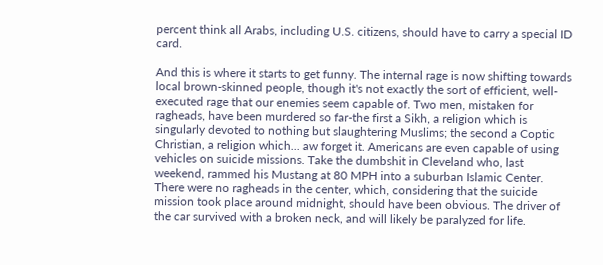percent think all Arabs, including U.S. citizens, should have to carry a special ID card.

And this is where it starts to get funny. The internal rage is now shifting towards local brown-skinned people, though it's not exactly the sort of efficient, well-executed rage that our enemies seem capable of. Two men, mistaken for ragheads, have been murdered so far-the first a Sikh, a religion which is singularly devoted to nothing but slaughtering Muslims; the second a Coptic Christian, a religion which... aw forget it. Americans are even capable of using vehicles on suicide missions. Take the dumbshit in Cleveland who, last weekend, rammed his Mustang at 80 MPH into a suburban Islamic Center. There were no ragheads in the center, which, considering that the suicide mission took place around midnight, should have been obvious. The driver of the car survived with a broken neck, and will likely be paralyzed for life.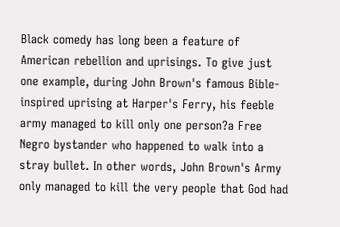Black comedy has long been a feature of American rebellion and uprisings. To give just one example, during John Brown's famous Bible-inspired uprising at Harper's Ferry, his feeble army managed to kill only one person?a Free Negro bystander who happened to walk into a stray bullet. In other words, John Brown's Army only managed to kill the very people that God had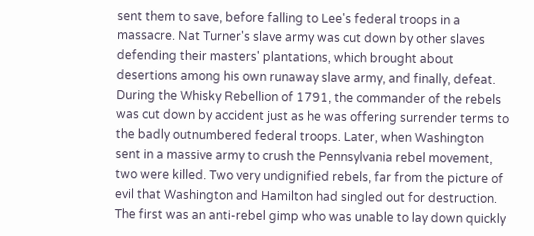sent them to save, before falling to Lee's federal troops in a massacre. Nat Turner's slave army was cut down by other slaves defending their masters' plantations, which brought about desertions among his own runaway slave army, and finally, defeat. During the Whisky Rebellion of 1791, the commander of the rebels was cut down by accident just as he was offering surrender terms to the badly outnumbered federal troops. Later, when Washington sent in a massive army to crush the Pennsylvania rebel movement, two were killed. Two very undignified rebels, far from the picture of evil that Washington and Hamilton had singled out for destruction. The first was an anti-rebel gimp who was unable to lay down quickly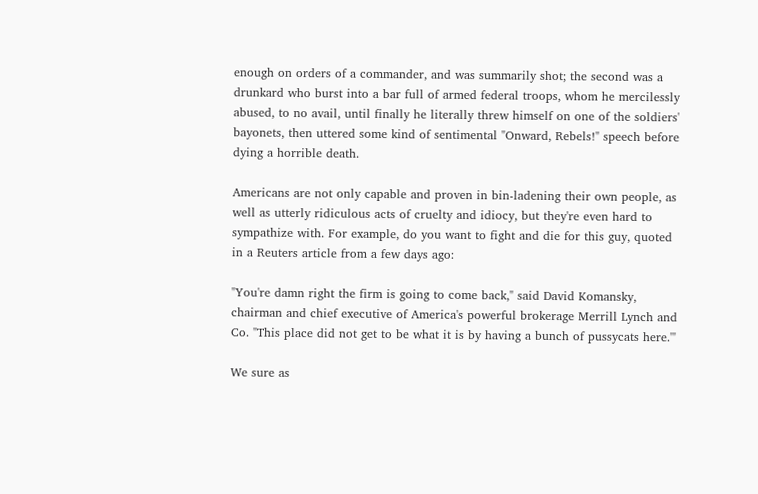enough on orders of a commander, and was summarily shot; the second was a drunkard who burst into a bar full of armed federal troops, whom he mercilessly abused, to no avail, until finally he literally threw himself on one of the soldiers' bayonets, then uttered some kind of sentimental "Onward, Rebels!" speech before dying a horrible death.

Americans are not only capable and proven in bin-ladening their own people, as well as utterly ridiculous acts of cruelty and idiocy, but they're even hard to sympathize with. For example, do you want to fight and die for this guy, quoted in a Reuters article from a few days ago:

"You're damn right the firm is going to come back," said David Komansky, chairman and chief executive of America's powerful brokerage Merrill Lynch and Co. "This place did not get to be what it is by having a bunch of pussycats here.'"

We sure as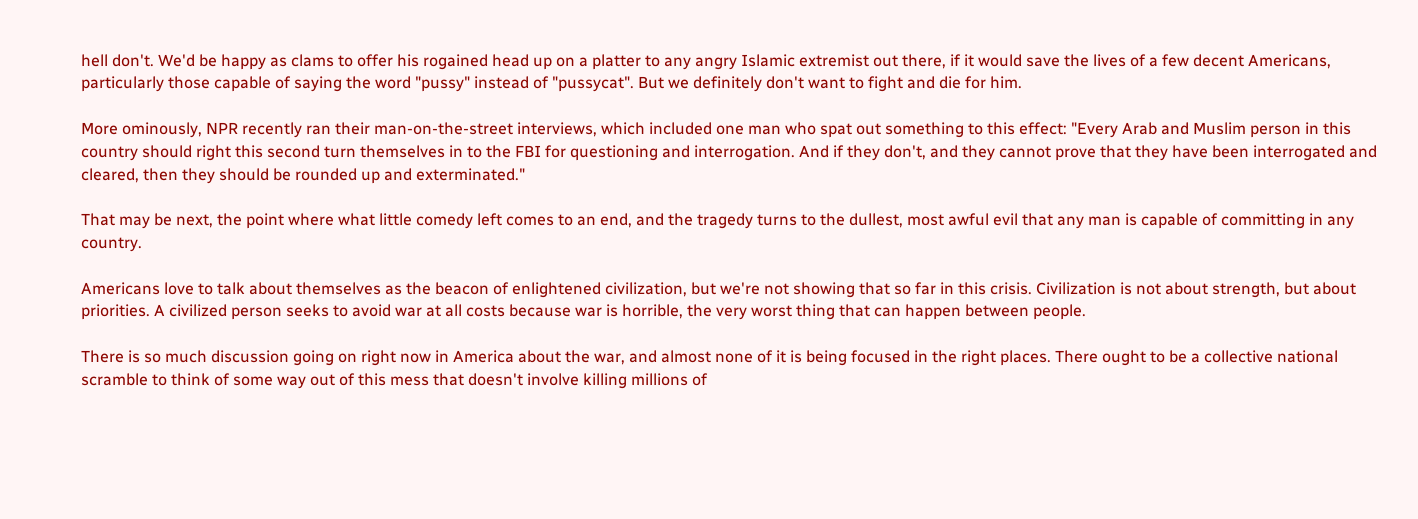hell don't. We'd be happy as clams to offer his rogained head up on a platter to any angry Islamic extremist out there, if it would save the lives of a few decent Americans, particularly those capable of saying the word "pussy" instead of "pussycat". But we definitely don't want to fight and die for him.

More ominously, NPR recently ran their man-on-the-street interviews, which included one man who spat out something to this effect: "Every Arab and Muslim person in this country should right this second turn themselves in to the FBI for questioning and interrogation. And if they don't, and they cannot prove that they have been interrogated and cleared, then they should be rounded up and exterminated."

That may be next, the point where what little comedy left comes to an end, and the tragedy turns to the dullest, most awful evil that any man is capable of committing in any country.

Americans love to talk about themselves as the beacon of enlightened civilization, but we're not showing that so far in this crisis. Civilization is not about strength, but about priorities. A civilized person seeks to avoid war at all costs because war is horrible, the very worst thing that can happen between people.

There is so much discussion going on right now in America about the war, and almost none of it is being focused in the right places. There ought to be a collective national scramble to think of some way out of this mess that doesn't involve killing millions of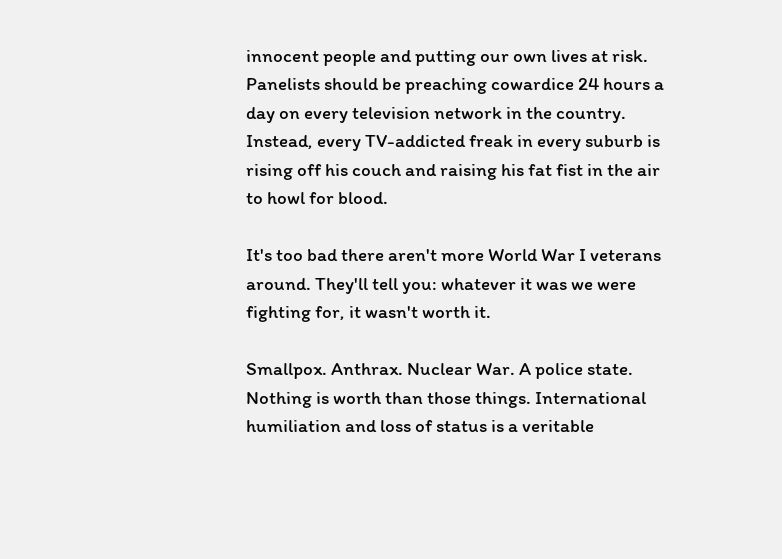innocent people and putting our own lives at risk. Panelists should be preaching cowardice 24 hours a day on every television network in the country. Instead, every TV-addicted freak in every suburb is rising off his couch and raising his fat fist in the air to howl for blood.

It's too bad there aren't more World War I veterans around. They'll tell you: whatever it was we were fighting for, it wasn't worth it.

Smallpox. Anthrax. Nuclear War. A police state. Nothing is worth than those things. International humiliation and loss of status is a veritable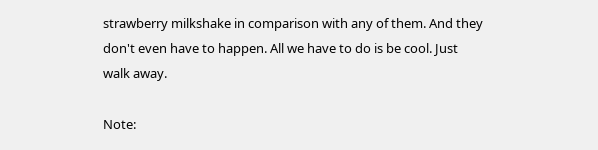strawberry milkshake in comparison with any of them. And they don't even have to happen. All we have to do is be cool. Just walk away.

Note: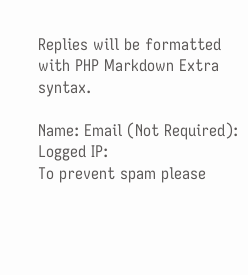Replies will be formatted with PHP Markdown Extra syntax.

Name: Email (Not Required):
Logged IP:
To prevent spam please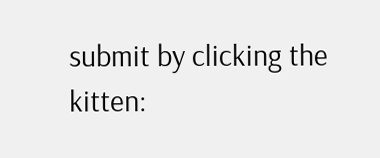submit by clicking the kitten: